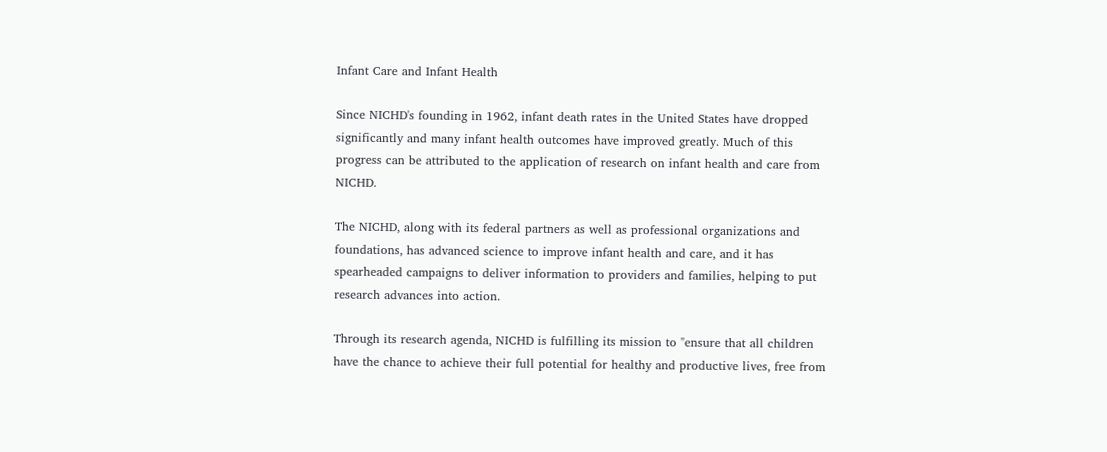Infant Care and Infant Health

Since NICHD's founding in 1962, infant death rates in the United States have dropped significantly and many infant health outcomes have improved greatly. Much of this progress can be attributed to the application of research on infant health and care from NICHD.

The NICHD, along with its federal partners as well as professional organizations and foundations, has advanced science to improve infant health and care, and it has spearheaded campaigns to deliver information to providers and families, helping to put research advances into action.

Through its research agenda, NICHD is fulfilling its mission to "ensure that all children have the chance to achieve their full potential for healthy and productive lives, free from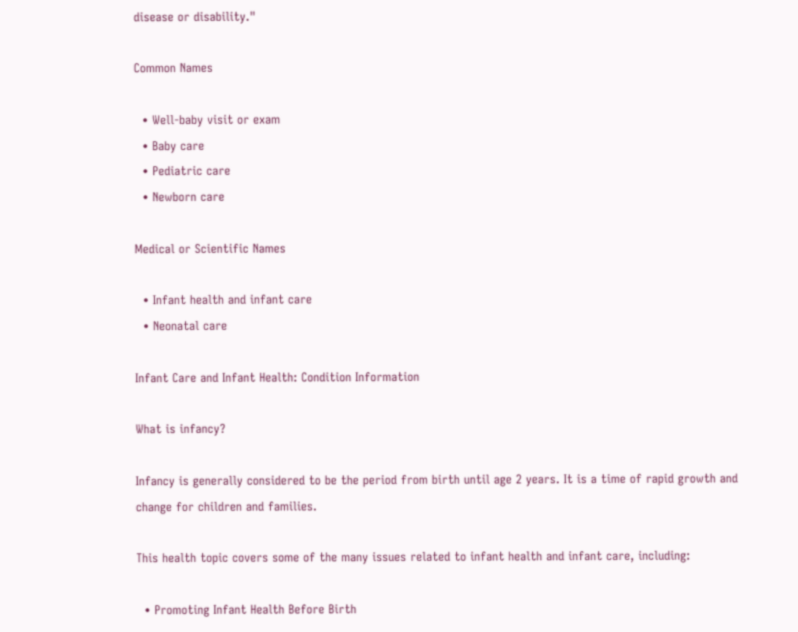disease or disability."

Common Names

  • Well-baby visit or exam
  • Baby care
  • Pediatric care
  • Newborn care

Medical or Scientific Names

  • Infant health and infant care
  • Neonatal care

Infant Care and Infant Health: Condition Information

What is infancy?

Infancy is generally considered to be the period from birth until age 2 years. It is a time of rapid growth and change for children and families.

This health topic covers some of the many issues related to infant health and infant care, including:

  • Promoting Infant Health Before Birth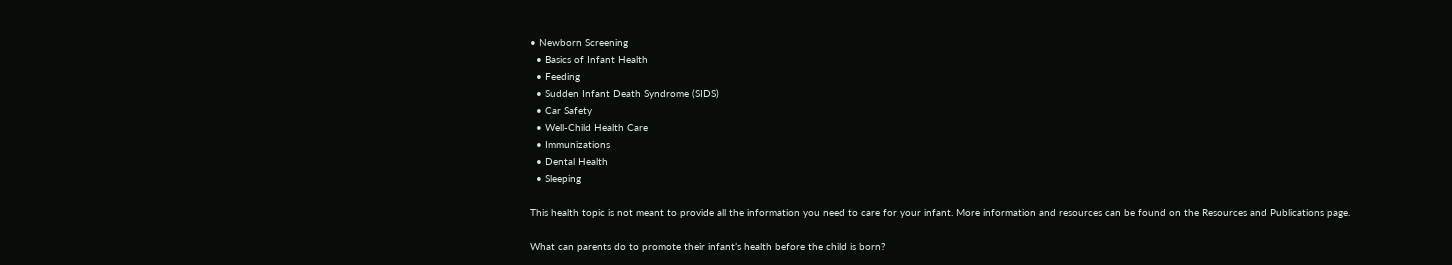• Newborn Screening
  • Basics of Infant Health
  • Feeding
  • Sudden Infant Death Syndrome (SIDS)
  • Car Safety
  • Well-Child Health Care
  • Immunizations
  • Dental Health
  • Sleeping

This health topic is not meant to provide all the information you need to care for your infant. More information and resources can be found on the Resources and Publications page.

What can parents do to promote their infant’s health before the child is born?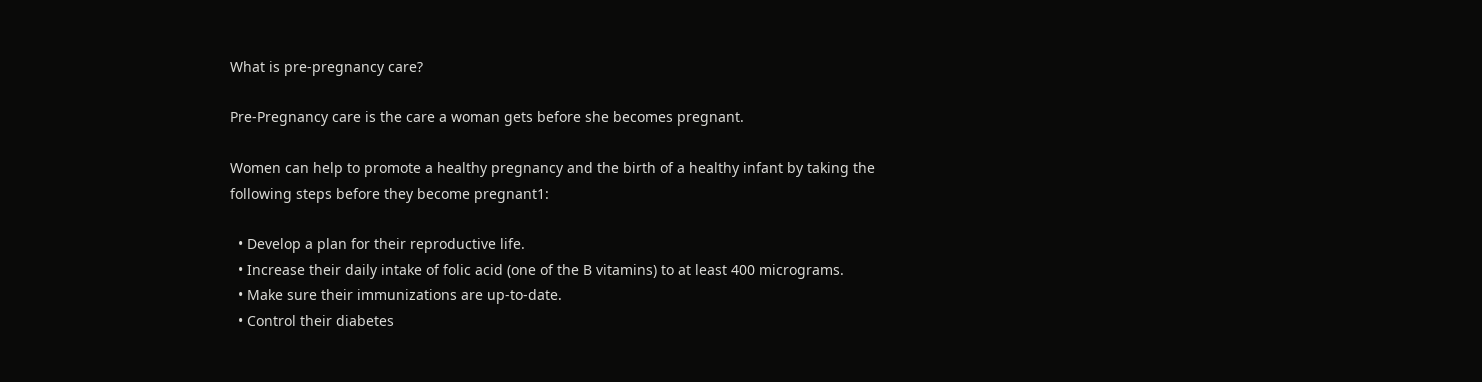What is pre-pregnancy care?

Pre-Pregnancy care is the care a woman gets before she becomes pregnant.

Women can help to promote a healthy pregnancy and the birth of a healthy infant by taking the following steps before they become pregnant1:

  • Develop a plan for their reproductive life.
  • Increase their daily intake of folic acid (one of the B vitamins) to at least 400 micrograms.
  • Make sure their immunizations are up-to-date.
  • Control their diabetes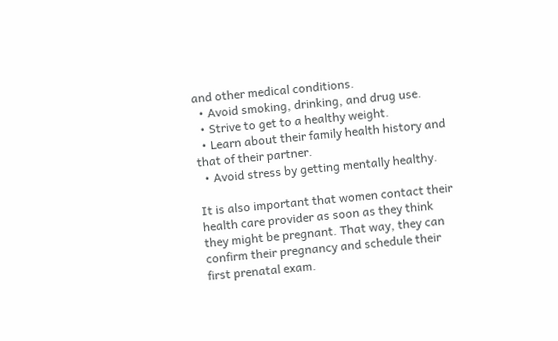and other medical conditions.
  • Avoid smoking, drinking, and drug use.
  • Strive to get to a healthy weight.
  • Learn about their family health history and that of their partner.
  • Avoid stress by getting mentally healthy.

It is also important that women contact their health care provider as soon as they think they might be pregnant. That way, they can confirm their pregnancy and schedule their first prenatal exam.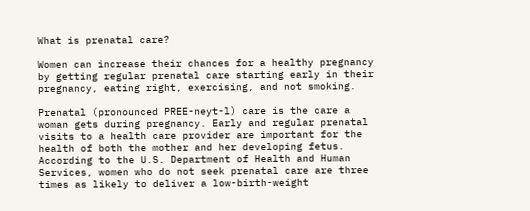What is prenatal care?

Women can increase their chances for a healthy pregnancy by getting regular prenatal care starting early in their pregnancy, eating right, exercising, and not smoking.

Prenatal (pronounced PREE-neyt-l) care is the care a woman gets during pregnancy. Early and regular prenatal visits to a health care provider are important for the health of both the mother and her developing fetus. According to the U.S. Department of Health and Human Services, women who do not seek prenatal care are three times as likely to deliver a low-birth-weight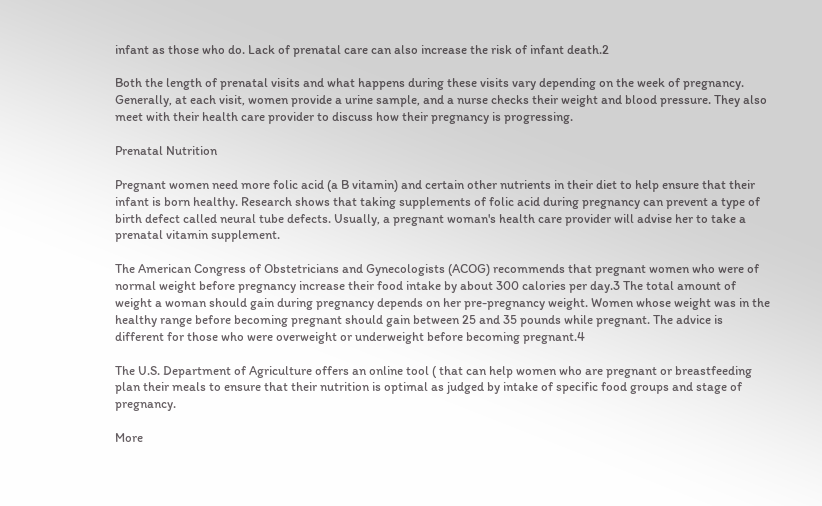infant as those who do. Lack of prenatal care can also increase the risk of infant death.2

Both the length of prenatal visits and what happens during these visits vary depending on the week of pregnancy. Generally, at each visit, women provide a urine sample, and a nurse checks their weight and blood pressure. They also meet with their health care provider to discuss how their pregnancy is progressing.

Prenatal Nutrition

Pregnant women need more folic acid (a B vitamin) and certain other nutrients in their diet to help ensure that their infant is born healthy. Research shows that taking supplements of folic acid during pregnancy can prevent a type of birth defect called neural tube defects. Usually, a pregnant woman's health care provider will advise her to take a prenatal vitamin supplement.

The American Congress of Obstetricians and Gynecologists (ACOG) recommends that pregnant women who were of normal weight before pregnancy increase their food intake by about 300 calories per day.3 The total amount of weight a woman should gain during pregnancy depends on her pre-pregnancy weight. Women whose weight was in the healthy range before becoming pregnant should gain between 25 and 35 pounds while pregnant. The advice is different for those who were overweight or underweight before becoming pregnant.4

The U.S. Department of Agriculture offers an online tool ( that can help women who are pregnant or breastfeeding plan their meals to ensure that their nutrition is optimal as judged by intake of specific food groups and stage of pregnancy.

More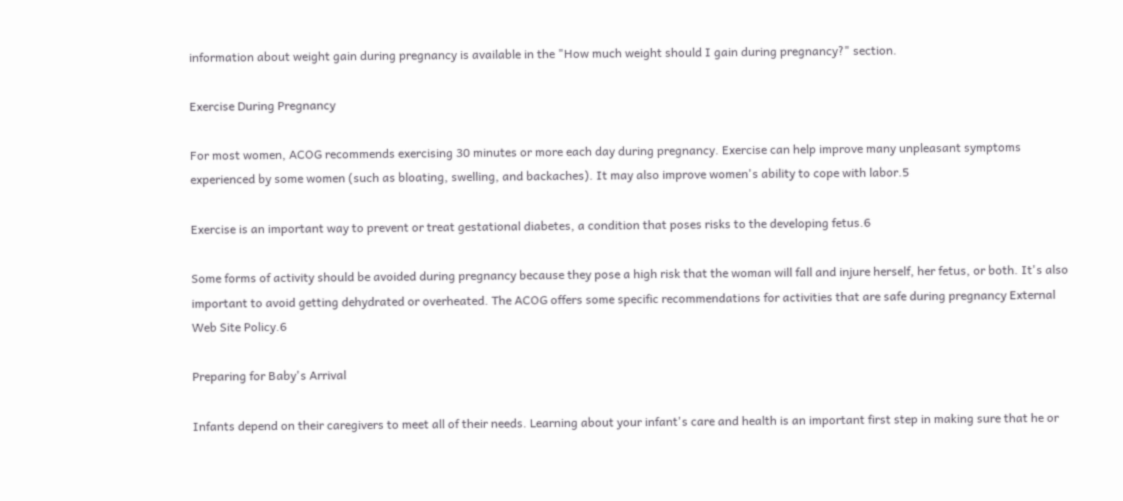information about weight gain during pregnancy is available in the "How much weight should I gain during pregnancy?" section.

Exercise During Pregnancy

For most women, ACOG recommends exercising 30 minutes or more each day during pregnancy. Exercise can help improve many unpleasant symptoms experienced by some women (such as bloating, swelling, and backaches). It may also improve women's ability to cope with labor.5

Exercise is an important way to prevent or treat gestational diabetes, a condition that poses risks to the developing fetus.6

Some forms of activity should be avoided during pregnancy because they pose a high risk that the woman will fall and injure herself, her fetus, or both. It's also important to avoid getting dehydrated or overheated. The ACOG offers some specific recommendations for activities that are safe during pregnancy External Web Site Policy.6

Preparing for Baby's Arrival

Infants depend on their caregivers to meet all of their needs. Learning about your infant's care and health is an important first step in making sure that he or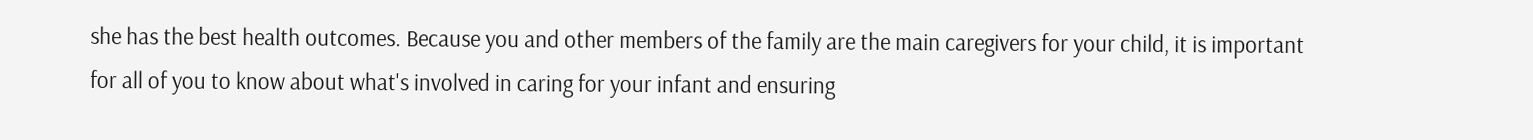she has the best health outcomes. Because you and other members of the family are the main caregivers for your child, it is important for all of you to know about what's involved in caring for your infant and ensuring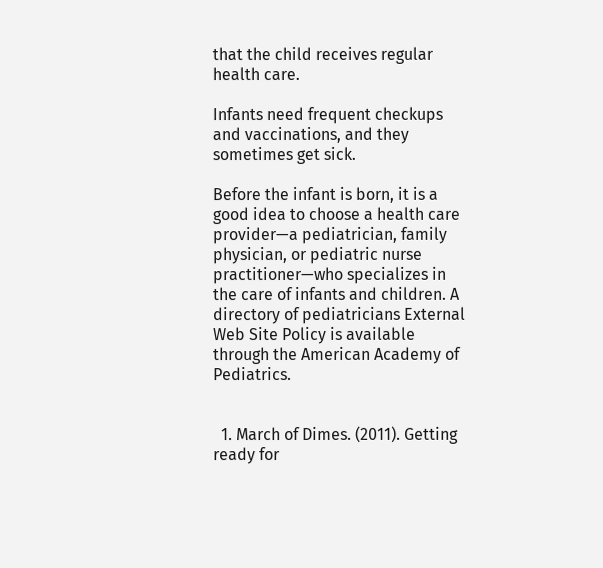that the child receives regular health care.

Infants need frequent checkups and vaccinations, and they sometimes get sick.

Before the infant is born, it is a good idea to choose a health care provider—a pediatrician, family physician, or pediatric nurse practitioner—who specializes in the care of infants and children. A directory of pediatricians External Web Site Policy is available through the American Academy of Pediatrics.


  1. March of Dimes. (2011). Getting ready for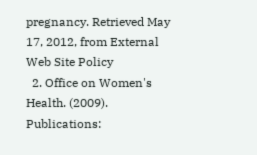pregnancy. Retrieved May 17, 2012, from External Web Site Policy
  2. Office on Women's Health. (2009). Publications: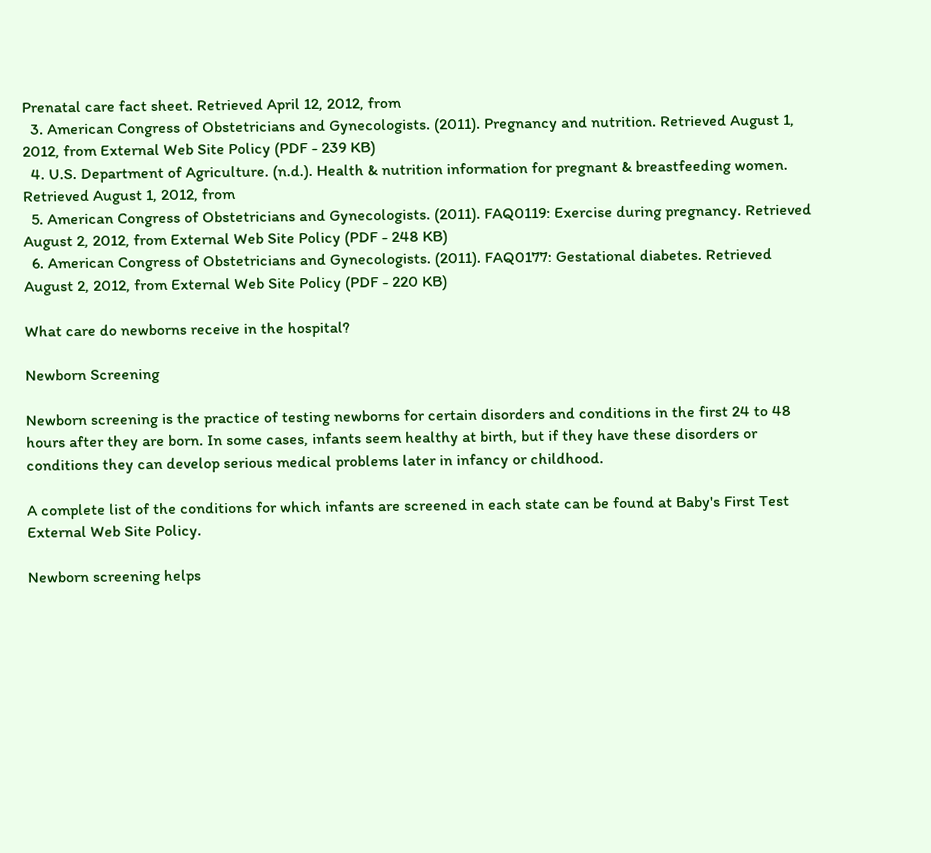Prenatal care fact sheet. Retrieved April 12, 2012, from
  3. American Congress of Obstetricians and Gynecologists. (2011). Pregnancy and nutrition. Retrieved August 1, 2012, from External Web Site Policy (PDF - 239 KB)
  4. U.S. Department of Agriculture. (n.d.). Health & nutrition information for pregnant & breastfeeding women. Retrieved August 1, 2012, from
  5. American Congress of Obstetricians and Gynecologists. (2011). FAQ0119: Exercise during pregnancy. Retrieved August 2, 2012, from External Web Site Policy (PDF - 248 KB)
  6. American Congress of Obstetricians and Gynecologists. (2011). FAQ0177: Gestational diabetes. Retrieved August 2, 2012, from External Web Site Policy (PDF - 220 KB)

What care do newborns receive in the hospital?

Newborn Screening

Newborn screening is the practice of testing newborns for certain disorders and conditions in the first 24 to 48 hours after they are born. In some cases, infants seem healthy at birth, but if they have these disorders or conditions they can develop serious medical problems later in infancy or childhood.

A complete list of the conditions for which infants are screened in each state can be found at Baby's First Test External Web Site Policy.

Newborn screening helps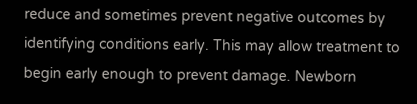reduce and sometimes prevent negative outcomes by identifying conditions early. This may allow treatment to begin early enough to prevent damage. Newborn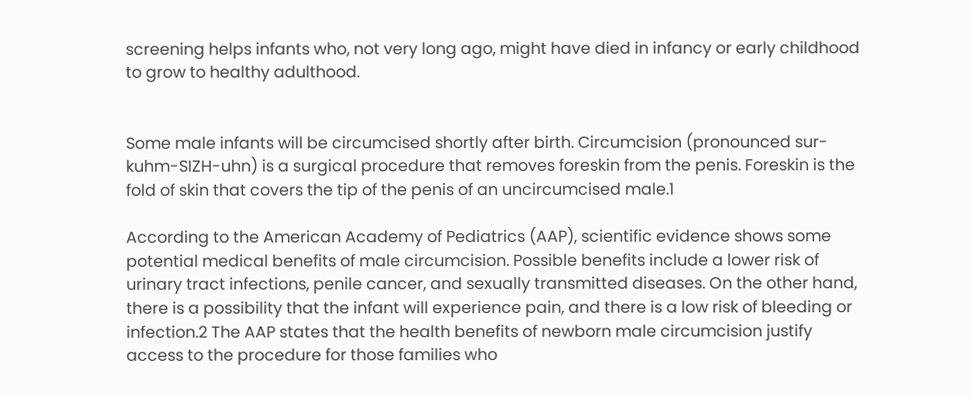screening helps infants who, not very long ago, might have died in infancy or early childhood to grow to healthy adulthood.


Some male infants will be circumcised shortly after birth. Circumcision (pronounced sur-kuhm-SIZH-uhn) is a surgical procedure that removes foreskin from the penis. Foreskin is the fold of skin that covers the tip of the penis of an uncircumcised male.1

According to the American Academy of Pediatrics (AAP), scientific evidence shows some potential medical benefits of male circumcision. Possible benefits include a lower risk of urinary tract infections, penile cancer, and sexually transmitted diseases. On the other hand, there is a possibility that the infant will experience pain, and there is a low risk of bleeding or infection.2 The AAP states that the health benefits of newborn male circumcision justify access to the procedure for those families who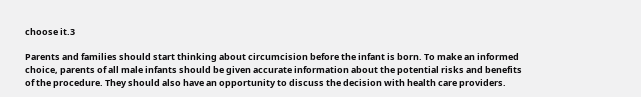choose it.3

Parents and families should start thinking about circumcision before the infant is born. To make an informed choice, parents of all male infants should be given accurate information about the potential risks and benefits of the procedure. They should also have an opportunity to discuss the decision with health care providers.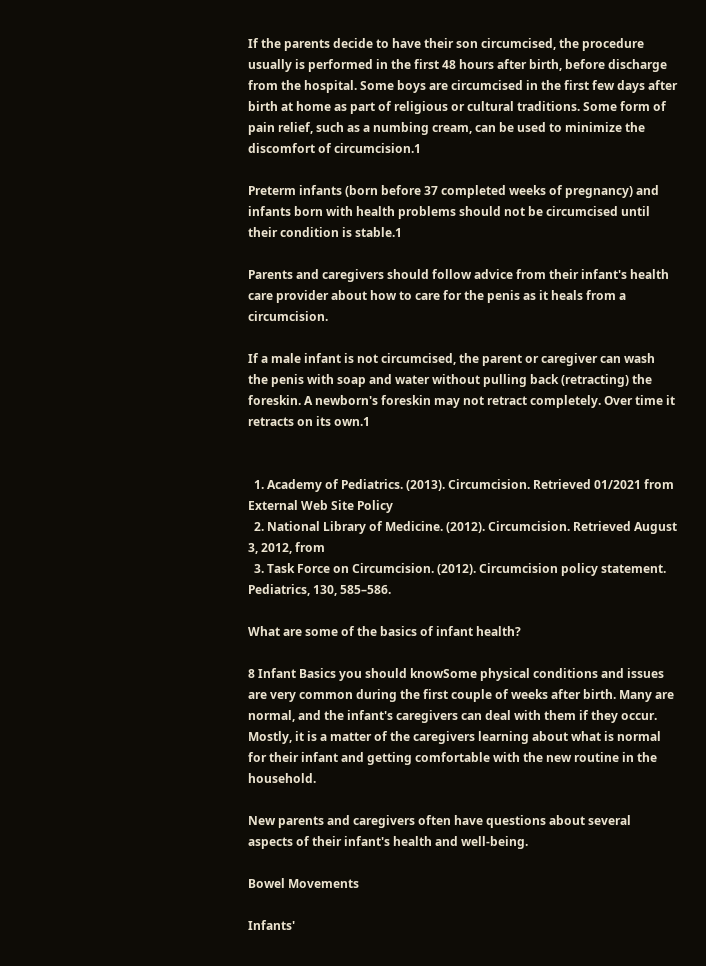If the parents decide to have their son circumcised, the procedure usually is performed in the first 48 hours after birth, before discharge from the hospital. Some boys are circumcised in the first few days after birth at home as part of religious or cultural traditions. Some form of pain relief, such as a numbing cream, can be used to minimize the discomfort of circumcision.1

Preterm infants (born before 37 completed weeks of pregnancy) and infants born with health problems should not be circumcised until their condition is stable.1

Parents and caregivers should follow advice from their infant's health care provider about how to care for the penis as it heals from a circumcision.

If a male infant is not circumcised, the parent or caregiver can wash the penis with soap and water without pulling back (retracting) the foreskin. A newborn's foreskin may not retract completely. Over time it retracts on its own.1


  1. Academy of Pediatrics. (2013). Circumcision. Retrieved 01/2021 from External Web Site Policy
  2. National Library of Medicine. (2012). Circumcision. Retrieved August 3, 2012, from
  3. Task Force on Circumcision. (2012). Circumcision policy statement. Pediatrics, 130, 585–586.

What are some of the basics of infant health?

8 Infant Basics you should knowSome physical conditions and issues are very common during the first couple of weeks after birth. Many are normal, and the infant's caregivers can deal with them if they occur. Mostly, it is a matter of the caregivers learning about what is normal for their infant and getting comfortable with the new routine in the household.

New parents and caregivers often have questions about several aspects of their infant's health and well-being.

Bowel Movements

Infants'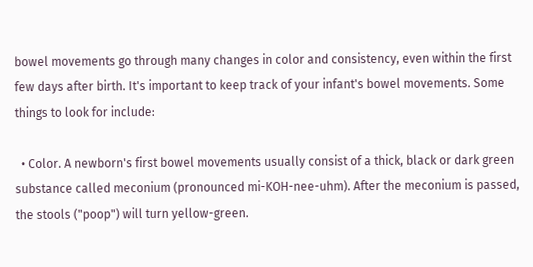bowel movements go through many changes in color and consistency, even within the first few days after birth. It's important to keep track of your infant's bowel movements. Some things to look for include:

  • Color. A newborn's first bowel movements usually consist of a thick, black or dark green substance called meconium (pronounced mi-KOH-nee-uhm). After the meconium is passed, the stools ("poop") will turn yellow-green.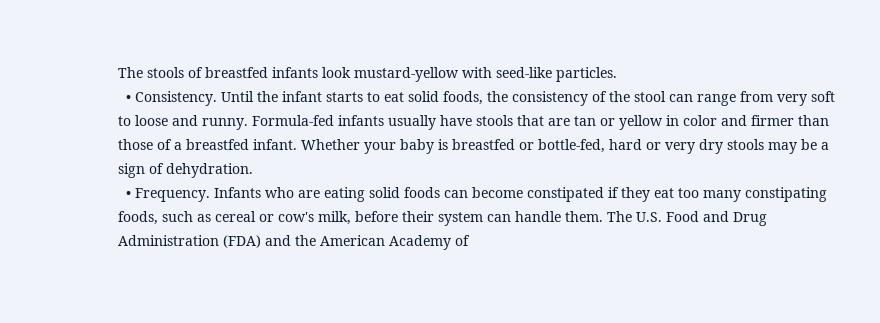The stools of breastfed infants look mustard-yellow with seed-like particles.
  • Consistency. Until the infant starts to eat solid foods, the consistency of the stool can range from very soft to loose and runny. Formula-fed infants usually have stools that are tan or yellow in color and firmer than those of a breastfed infant. Whether your baby is breastfed or bottle-fed, hard or very dry stools may be a sign of dehydration.
  • Frequency. Infants who are eating solid foods can become constipated if they eat too many constipating foods, such as cereal or cow's milk, before their system can handle them. The U.S. Food and Drug Administration (FDA) and the American Academy of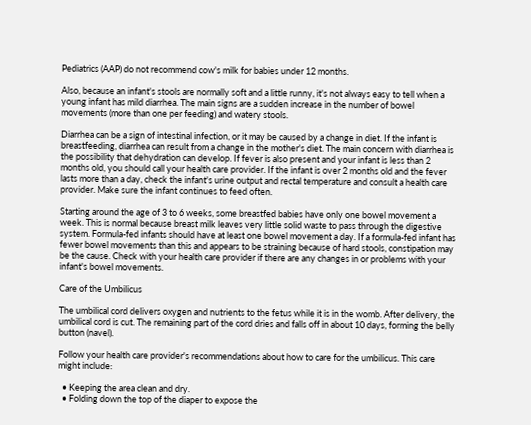Pediatrics (AAP) do not recommend cow's milk for babies under 12 months.

Also, because an infant's stools are normally soft and a little runny, it's not always easy to tell when a young infant has mild diarrhea. The main signs are a sudden increase in the number of bowel movements (more than one per feeding) and watery stools.

Diarrhea can be a sign of intestinal infection, or it may be caused by a change in diet. If the infant is breastfeeding, diarrhea can result from a change in the mother's diet. The main concern with diarrhea is the possibility that dehydration can develop. If fever is also present and your infant is less than 2 months old, you should call your health care provider. If the infant is over 2 months old and the fever lasts more than a day, check the infant's urine output and rectal temperature and consult a health care provider. Make sure the infant continues to feed often.

Starting around the age of 3 to 6 weeks, some breastfed babies have only one bowel movement a week. This is normal because breast milk leaves very little solid waste to pass through the digestive system. Formula-fed infants should have at least one bowel movement a day. If a formula-fed infant has fewer bowel movements than this and appears to be straining because of hard stools, constipation may be the cause. Check with your health care provider if there are any changes in or problems with your infant's bowel movements.

Care of the Umbilicus

The umbilical cord delivers oxygen and nutrients to the fetus while it is in the womb. After delivery, the umbilical cord is cut. The remaining part of the cord dries and falls off in about 10 days, forming the belly button (navel).

Follow your health care provider's recommendations about how to care for the umbilicus. This care might include:

  • Keeping the area clean and dry.
  • Folding down the top of the diaper to expose the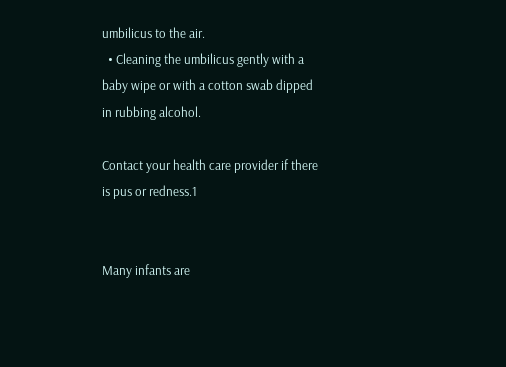umbilicus to the air.
  • Cleaning the umbilicus gently with a baby wipe or with a cotton swab dipped in rubbing alcohol.

Contact your health care provider if there is pus or redness.1


Many infants are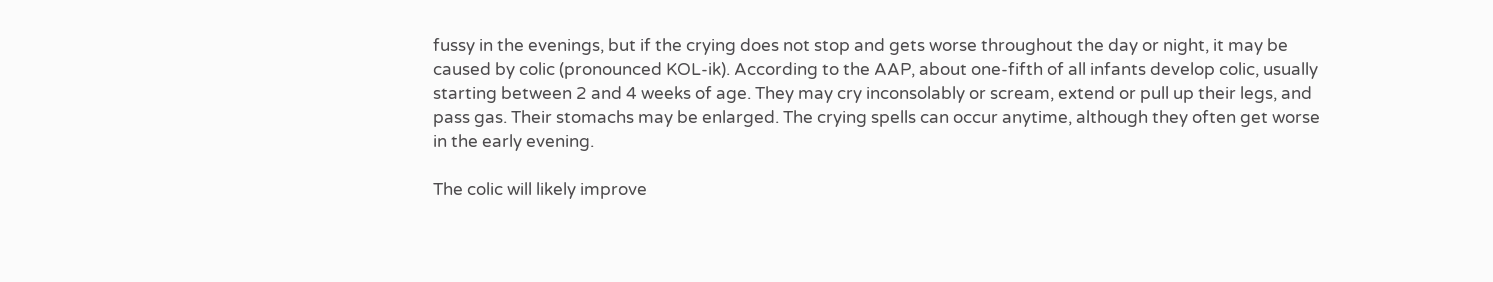fussy in the evenings, but if the crying does not stop and gets worse throughout the day or night, it may be caused by colic (pronounced KOL-ik). According to the AAP, about one-fifth of all infants develop colic, usually starting between 2 and 4 weeks of age. They may cry inconsolably or scream, extend or pull up their legs, and pass gas. Their stomachs may be enlarged. The crying spells can occur anytime, although they often get worse in the early evening.

The colic will likely improve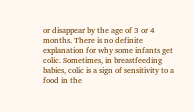or disappear by the age of 3 or 4 months. There is no definite explanation for why some infants get colic. Sometimes, in breastfeeding babies, colic is a sign of sensitivity to a food in the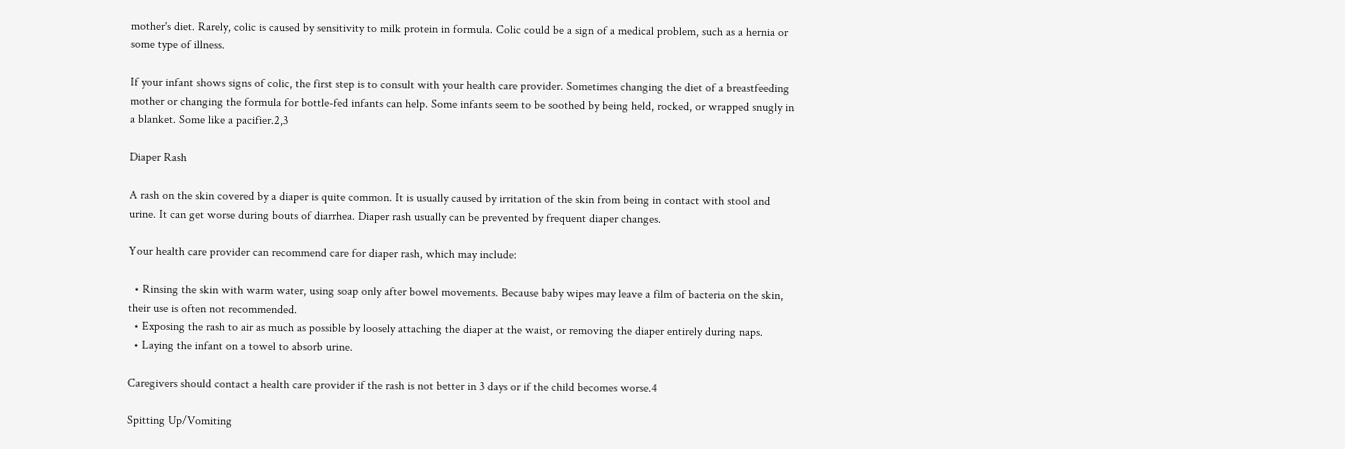mother's diet. Rarely, colic is caused by sensitivity to milk protein in formula. Colic could be a sign of a medical problem, such as a hernia or some type of illness.

If your infant shows signs of colic, the first step is to consult with your health care provider. Sometimes changing the diet of a breastfeeding mother or changing the formula for bottle-fed infants can help. Some infants seem to be soothed by being held, rocked, or wrapped snugly in a blanket. Some like a pacifier.2,3

Diaper Rash

A rash on the skin covered by a diaper is quite common. It is usually caused by irritation of the skin from being in contact with stool and urine. It can get worse during bouts of diarrhea. Diaper rash usually can be prevented by frequent diaper changes.

Your health care provider can recommend care for diaper rash, which may include:

  • Rinsing the skin with warm water, using soap only after bowel movements. Because baby wipes may leave a film of bacteria on the skin, their use is often not recommended.
  • Exposing the rash to air as much as possible by loosely attaching the diaper at the waist, or removing the diaper entirely during naps.
  • Laying the infant on a towel to absorb urine.

Caregivers should contact a health care provider if the rash is not better in 3 days or if the child becomes worse.4

Spitting Up/Vomiting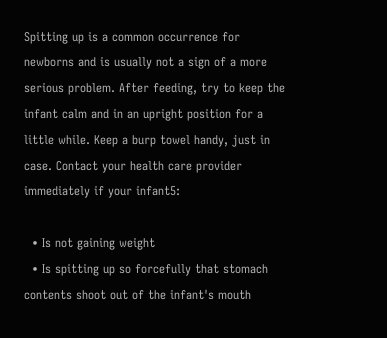Spitting up is a common occurrence for newborns and is usually not a sign of a more serious problem. After feeding, try to keep the infant calm and in an upright position for a little while. Keep a burp towel handy, just in case. Contact your health care provider immediately if your infant5:

  • Is not gaining weight
  • Is spitting up so forcefully that stomach contents shoot out of the infant's mouth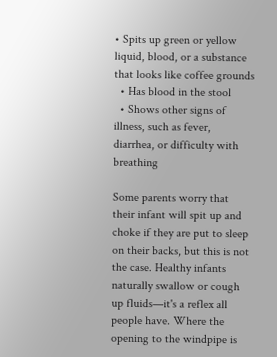• Spits up green or yellow liquid, blood, or a substance that looks like coffee grounds
  • Has blood in the stool
  • Shows other signs of illness, such as fever, diarrhea, or difficulty with breathing

Some parents worry that their infant will spit up and choke if they are put to sleep on their backs, but this is not the case. Healthy infants naturally swallow or cough up fluids—it's a reflex all people have. Where the opening to the windpipe is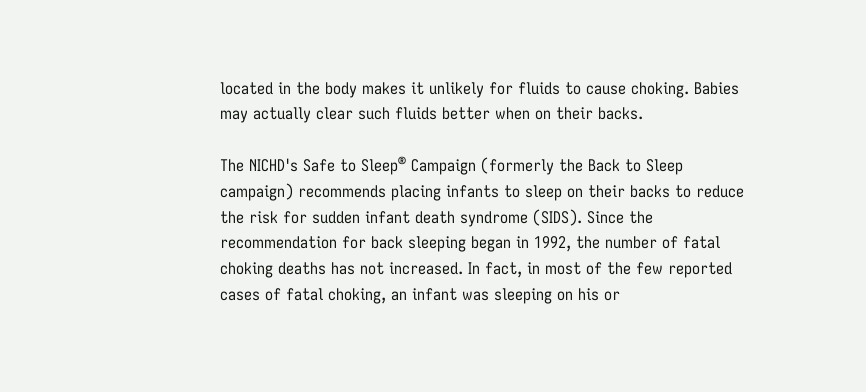located in the body makes it unlikely for fluids to cause choking. Babies may actually clear such fluids better when on their backs.

The NICHD's Safe to Sleep® Campaign (formerly the Back to Sleep campaign) recommends placing infants to sleep on their backs to reduce the risk for sudden infant death syndrome (SIDS). Since the recommendation for back sleeping began in 1992, the number of fatal choking deaths has not increased. In fact, in most of the few reported cases of fatal choking, an infant was sleeping on his or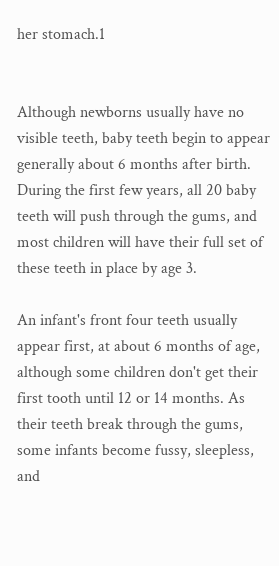her stomach.1


Although newborns usually have no visible teeth, baby teeth begin to appear generally about 6 months after birth. During the first few years, all 20 baby teeth will push through the gums, and most children will have their full set of these teeth in place by age 3.

An infant's front four teeth usually appear first, at about 6 months of age, although some children don't get their first tooth until 12 or 14 months. As their teeth break through the gums, some infants become fussy, sleepless, and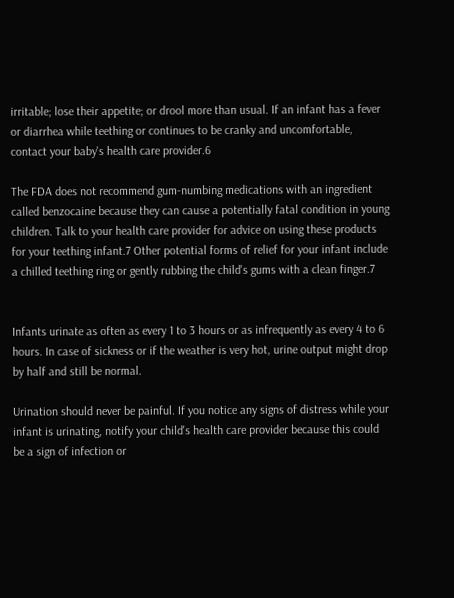irritable; lose their appetite; or drool more than usual. If an infant has a fever or diarrhea while teething or continues to be cranky and uncomfortable, contact your baby's health care provider.6

The FDA does not recommend gum-numbing medications with an ingredient called benzocaine because they can cause a potentially fatal condition in young children. Talk to your health care provider for advice on using these products for your teething infant.7 Other potential forms of relief for your infant include a chilled teething ring or gently rubbing the child's gums with a clean finger.7


Infants urinate as often as every 1 to 3 hours or as infrequently as every 4 to 6 hours. In case of sickness or if the weather is very hot, urine output might drop by half and still be normal.

Urination should never be painful. If you notice any signs of distress while your infant is urinating, notify your child's health care provider because this could be a sign of infection or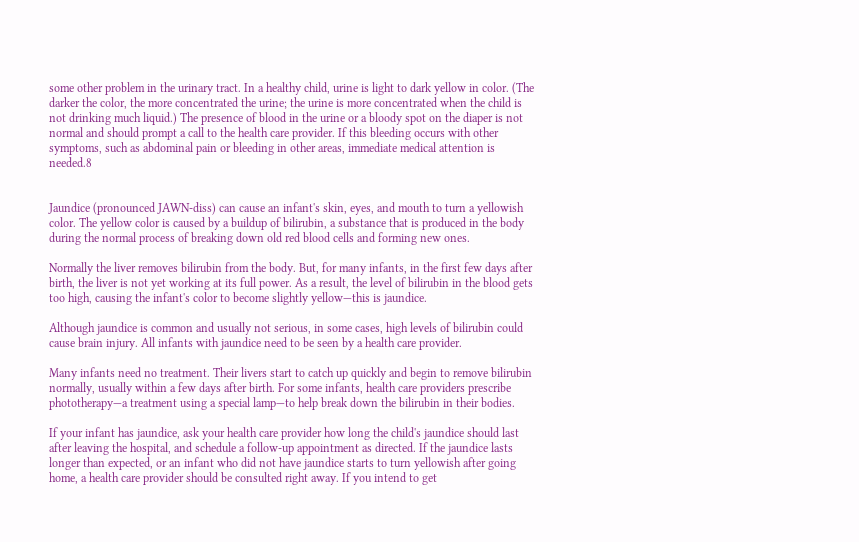some other problem in the urinary tract. In a healthy child, urine is light to dark yellow in color. (The darker the color, the more concentrated the urine; the urine is more concentrated when the child is not drinking much liquid.) The presence of blood in the urine or a bloody spot on the diaper is not normal and should prompt a call to the health care provider. If this bleeding occurs with other symptoms, such as abdominal pain or bleeding in other areas, immediate medical attention is needed.8


Jaundice (pronounced JAWN-diss) can cause an infant's skin, eyes, and mouth to turn a yellowish color. The yellow color is caused by a buildup of bilirubin, a substance that is produced in the body during the normal process of breaking down old red blood cells and forming new ones.

Normally the liver removes bilirubin from the body. But, for many infants, in the first few days after birth, the liver is not yet working at its full power. As a result, the level of bilirubin in the blood gets too high, causing the infant's color to become slightly yellow—this is jaundice.

Although jaundice is common and usually not serious, in some cases, high levels of bilirubin could cause brain injury. All infants with jaundice need to be seen by a health care provider.

Many infants need no treatment. Their livers start to catch up quickly and begin to remove bilirubin normally, usually within a few days after birth. For some infants, health care providers prescribe phototherapy—a treatment using a special lamp—to help break down the bilirubin in their bodies.

If your infant has jaundice, ask your health care provider how long the child's jaundice should last after leaving the hospital, and schedule a follow-up appointment as directed. If the jaundice lasts longer than expected, or an infant who did not have jaundice starts to turn yellowish after going home, a health care provider should be consulted right away. If you intend to get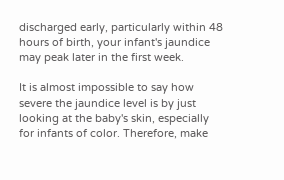discharged early, particularly within 48 hours of birth, your infant's jaundice may peak later in the first week.

It is almost impossible to say how severe the jaundice level is by just looking at the baby's skin, especially for infants of color. Therefore, make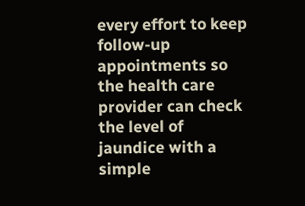every effort to keep follow-up appointments so the health care provider can check the level of jaundice with a simple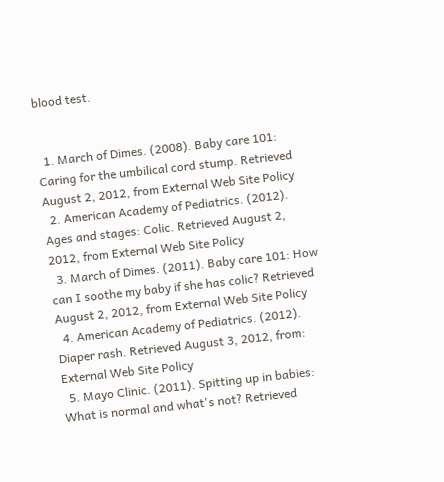blood test.


  1. March of Dimes. (2008). Baby care 101: Caring for the umbilical cord stump. Retrieved August 2, 2012, from External Web Site Policy
  2. American Academy of Pediatrics. (2012). Ages and stages: Colic. Retrieved August 2, 2012, from External Web Site Policy
  3. March of Dimes. (2011). Baby care 101: How can I soothe my baby if she has colic? Retrieved August 2, 2012, from External Web Site Policy
  4. American Academy of Pediatrics. (2012). Diaper rash. Retrieved August 3, 2012, from: External Web Site Policy
  5. Mayo Clinic. (2011). Spitting up in babies: What is normal and what's not? Retrieved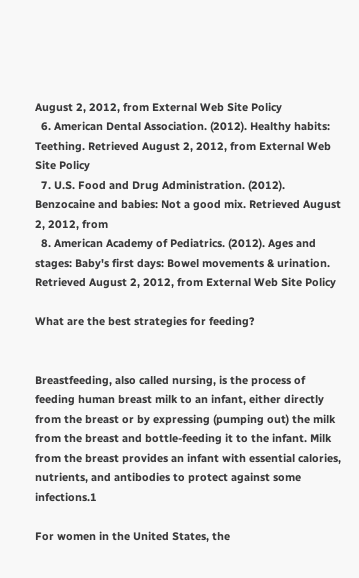August 2, 2012, from External Web Site Policy
  6. American Dental Association. (2012). Healthy habits: Teething. Retrieved August 2, 2012, from External Web Site Policy
  7. U.S. Food and Drug Administration. (2012). Benzocaine and babies: Not a good mix. Retrieved August 2, 2012, from
  8. American Academy of Pediatrics. (2012). Ages and stages: Baby's first days: Bowel movements & urination. Retrieved August 2, 2012, from External Web Site Policy

What are the best strategies for feeding?


Breastfeeding, also called nursing, is the process of feeding human breast milk to an infant, either directly from the breast or by expressing (pumping out) the milk from the breast and bottle-feeding it to the infant. Milk from the breast provides an infant with essential calories, nutrients, and antibodies to protect against some infections.1

For women in the United States, the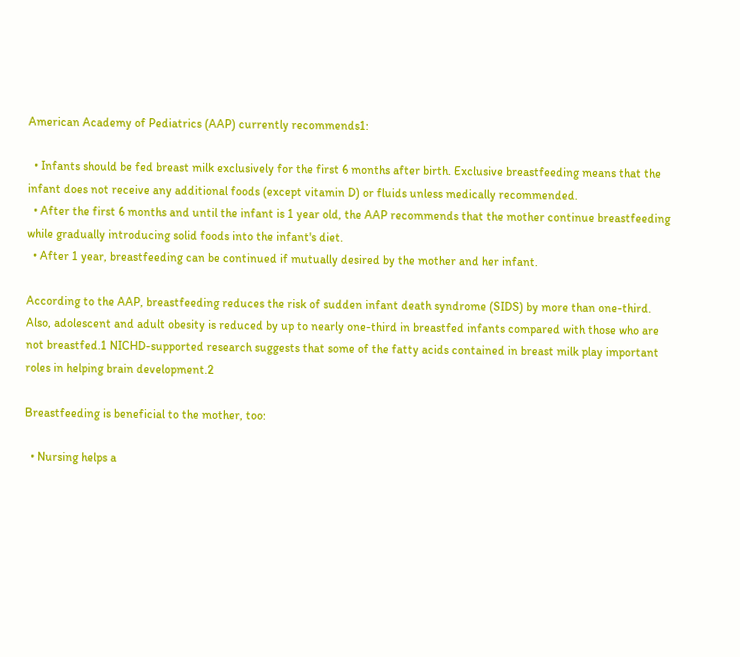American Academy of Pediatrics (AAP) currently recommends1:

  • Infants should be fed breast milk exclusively for the first 6 months after birth. Exclusive breastfeeding means that the infant does not receive any additional foods (except vitamin D) or fluids unless medically recommended.
  • After the first 6 months and until the infant is 1 year old, the AAP recommends that the mother continue breastfeeding while gradually introducing solid foods into the infant's diet.
  • After 1 year, breastfeeding can be continued if mutually desired by the mother and her infant.

According to the AAP, breastfeeding reduces the risk of sudden infant death syndrome (SIDS) by more than one-third. Also, adolescent and adult obesity is reduced by up to nearly one-third in breastfed infants compared with those who are not breastfed.1 NICHD-supported research suggests that some of the fatty acids contained in breast milk play important roles in helping brain development.2

Breastfeeding is beneficial to the mother, too:

  • Nursing helps a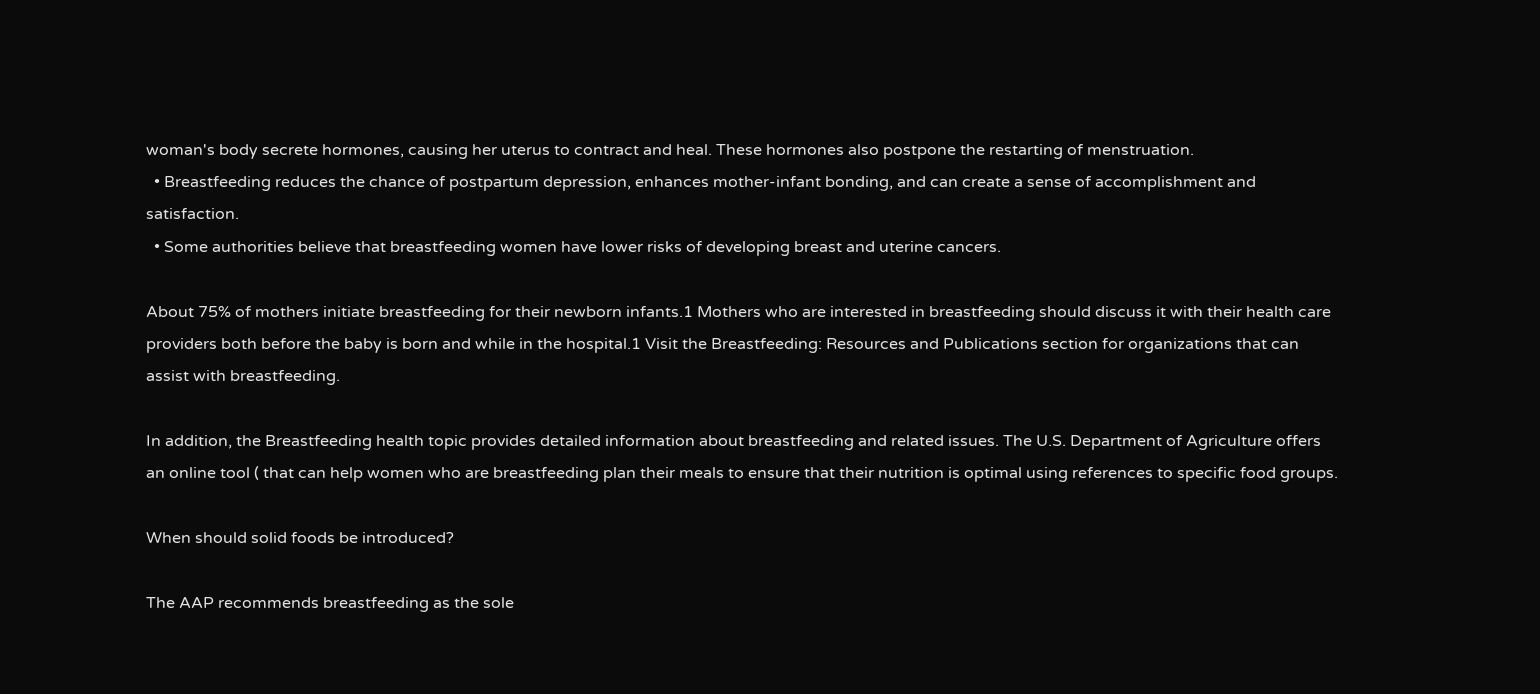woman's body secrete hormones, causing her uterus to contract and heal. These hormones also postpone the restarting of menstruation.
  • Breastfeeding reduces the chance of postpartum depression, enhances mother-infant bonding, and can create a sense of accomplishment and satisfaction.
  • Some authorities believe that breastfeeding women have lower risks of developing breast and uterine cancers.

About 75% of mothers initiate breastfeeding for their newborn infants.1 Mothers who are interested in breastfeeding should discuss it with their health care providers both before the baby is born and while in the hospital.1 Visit the Breastfeeding: Resources and Publications section for organizations that can assist with breastfeeding.

In addition, the Breastfeeding health topic provides detailed information about breastfeeding and related issues. The U.S. Department of Agriculture offers an online tool ( that can help women who are breastfeeding plan their meals to ensure that their nutrition is optimal using references to specific food groups.

When should solid foods be introduced?

The AAP recommends breastfeeding as the sole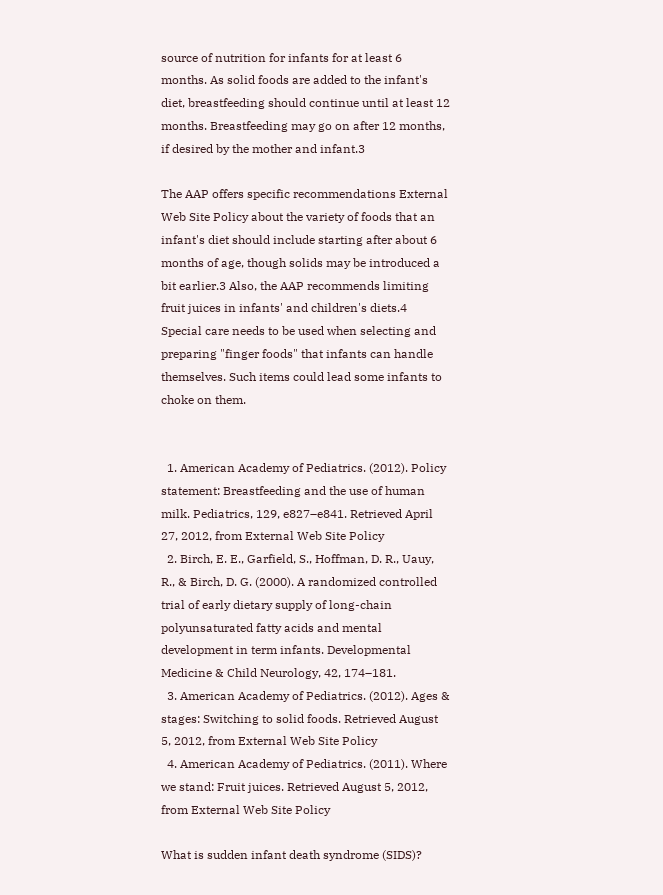source of nutrition for infants for at least 6 months. As solid foods are added to the infant's diet, breastfeeding should continue until at least 12 months. Breastfeeding may go on after 12 months, if desired by the mother and infant.3

The AAP offers specific recommendations External Web Site Policy about the variety of foods that an infant's diet should include starting after about 6 months of age, though solids may be introduced a bit earlier.3 Also, the AAP recommends limiting fruit juices in infants' and children's diets.4 Special care needs to be used when selecting and preparing "finger foods" that infants can handle themselves. Such items could lead some infants to choke on them.


  1. American Academy of Pediatrics. (2012). Policy statement: Breastfeeding and the use of human milk. Pediatrics, 129, e827–e841. Retrieved April 27, 2012, from External Web Site Policy
  2. Birch, E. E., Garfield, S., Hoffman, D. R., Uauy, R., & Birch, D. G. (2000). A randomized controlled trial of early dietary supply of long-chain polyunsaturated fatty acids and mental development in term infants. Developmental Medicine & Child Neurology, 42, 174–181.
  3. American Academy of Pediatrics. (2012). Ages & stages: Switching to solid foods. Retrieved August 5, 2012, from External Web Site Policy
  4. American Academy of Pediatrics. (2011). Where we stand: Fruit juices. Retrieved August 5, 2012, from External Web Site Policy

What is sudden infant death syndrome (SIDS)?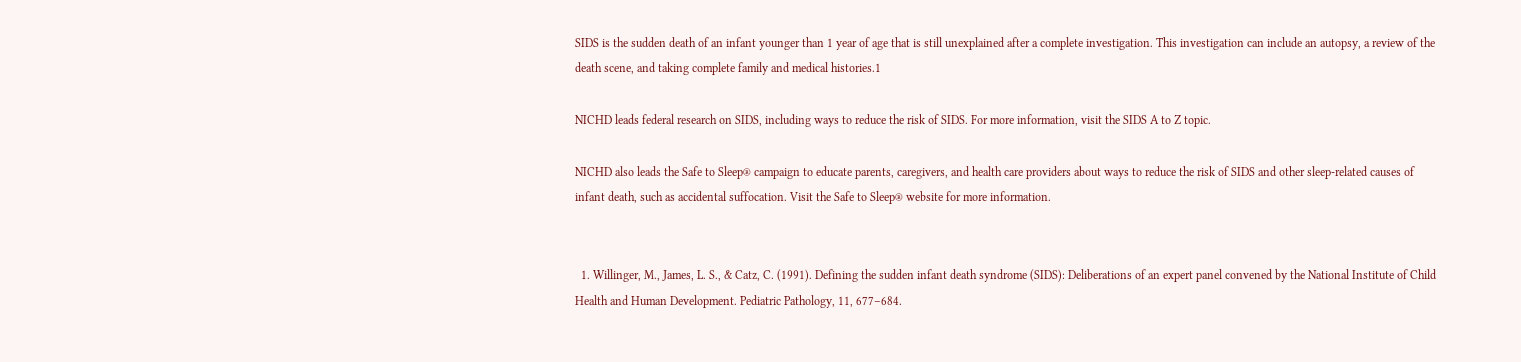SIDS is the sudden death of an infant younger than 1 year of age that is still unexplained after a complete investigation. This investigation can include an autopsy, a review of the death scene, and taking complete family and medical histories.1

NICHD leads federal research on SIDS, including ways to reduce the risk of SIDS. For more information, visit the SIDS A to Z topic.

NICHD also leads the Safe to Sleep® campaign to educate parents, caregivers, and health care providers about ways to reduce the risk of SIDS and other sleep-related causes of infant death, such as accidental suffocation. Visit the Safe to Sleep® website for more information.


  1. Willinger, M., James, L. S., & Catz, C. (1991). Defining the sudden infant death syndrome (SIDS): Deliberations of an expert panel convened by the National Institute of Child Health and Human Development. Pediatric Pathology, 11, 677–684.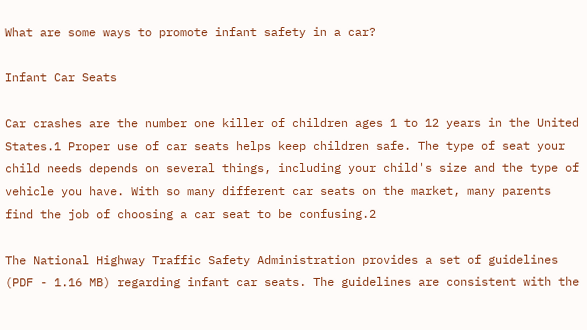What are some ways to promote infant safety in a car?

Infant Car Seats

Car crashes are the number one killer of children ages 1 to 12 years in the United States.1 Proper use of car seats helps keep children safe. The type of seat your child needs depends on several things, including your child's size and the type of vehicle you have. With so many different car seats on the market, many parents find the job of choosing a car seat to be confusing.2

The National Highway Traffic Safety Administration provides a set of guidelines (PDF - 1.16 MB) regarding infant car seats. The guidelines are consistent with the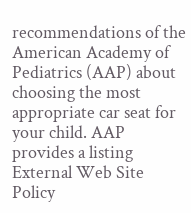recommendations of the American Academy of Pediatrics (AAP) about choosing the most appropriate car seat for your child. AAP provides a listing External Web Site Policy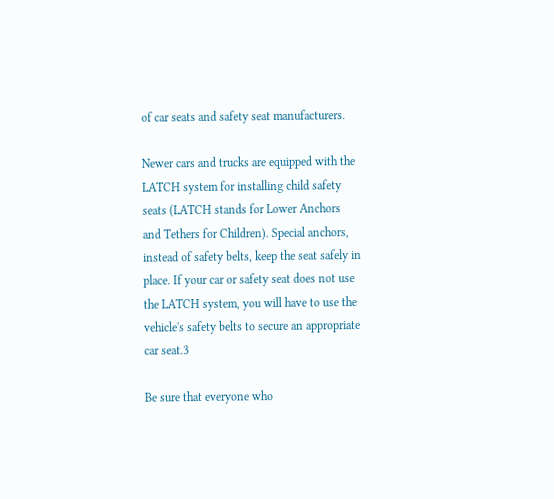of car seats and safety seat manufacturers.

Newer cars and trucks are equipped with the LATCH system for installing child safety seats (LATCH stands for Lower Anchors and Tethers for Children). Special anchors, instead of safety belts, keep the seat safely in place. If your car or safety seat does not use the LATCH system, you will have to use the vehicle's safety belts to secure an appropriate car seat.3

Be sure that everyone who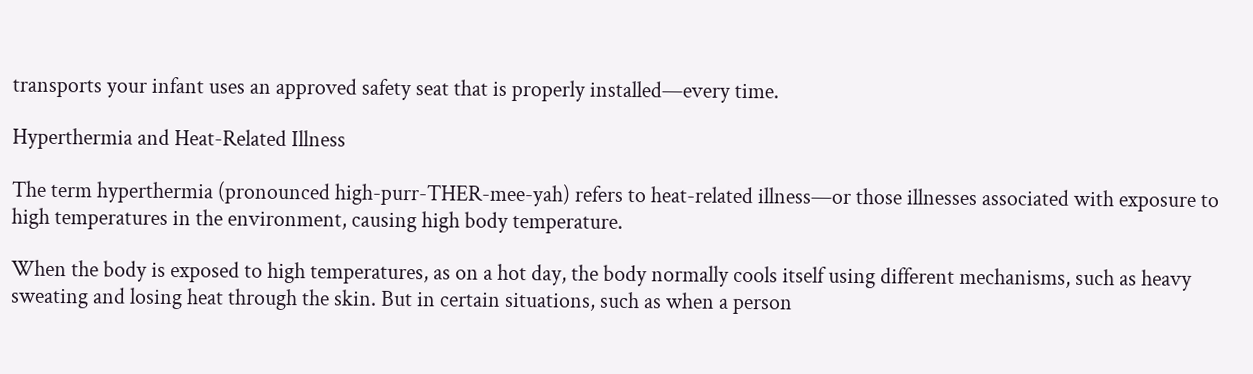transports your infant uses an approved safety seat that is properly installed—every time.

Hyperthermia and Heat-Related Illness

The term hyperthermia (pronounced high-purr-THER-mee-yah) refers to heat-related illness—or those illnesses associated with exposure to high temperatures in the environment, causing high body temperature.

When the body is exposed to high temperatures, as on a hot day, the body normally cools itself using different mechanisms, such as heavy sweating and losing heat through the skin. But in certain situations, such as when a person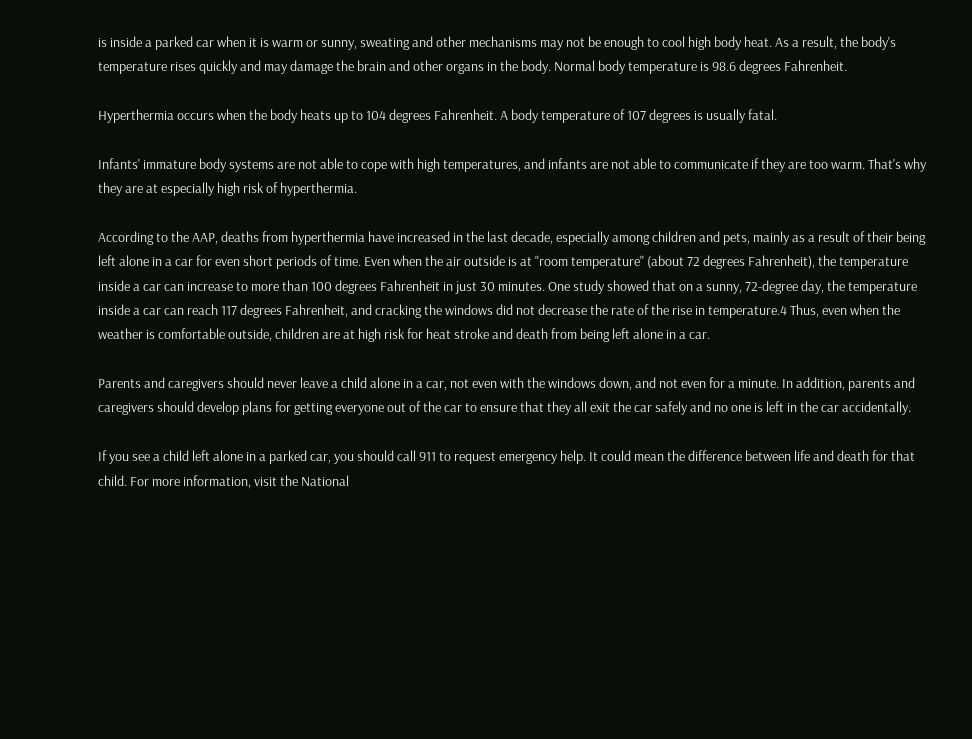is inside a parked car when it is warm or sunny, sweating and other mechanisms may not be enough to cool high body heat. As a result, the body's temperature rises quickly and may damage the brain and other organs in the body. Normal body temperature is 98.6 degrees Fahrenheit.

Hyperthermia occurs when the body heats up to 104 degrees Fahrenheit. A body temperature of 107 degrees is usually fatal.

Infants' immature body systems are not able to cope with high temperatures, and infants are not able to communicate if they are too warm. That's why they are at especially high risk of hyperthermia.

According to the AAP, deaths from hyperthermia have increased in the last decade, especially among children and pets, mainly as a result of their being left alone in a car for even short periods of time. Even when the air outside is at "room temperature" (about 72 degrees Fahrenheit), the temperature inside a car can increase to more than 100 degrees Fahrenheit in just 30 minutes. One study showed that on a sunny, 72-degree day, the temperature inside a car can reach 117 degrees Fahrenheit, and cracking the windows did not decrease the rate of the rise in temperature.4 Thus, even when the weather is comfortable outside, children are at high risk for heat stroke and death from being left alone in a car.

Parents and caregivers should never leave a child alone in a car, not even with the windows down, and not even for a minute. In addition, parents and caregivers should develop plans for getting everyone out of the car to ensure that they all exit the car safely and no one is left in the car accidentally.

If you see a child left alone in a parked car, you should call 911 to request emergency help. It could mean the difference between life and death for that child. For more information, visit the National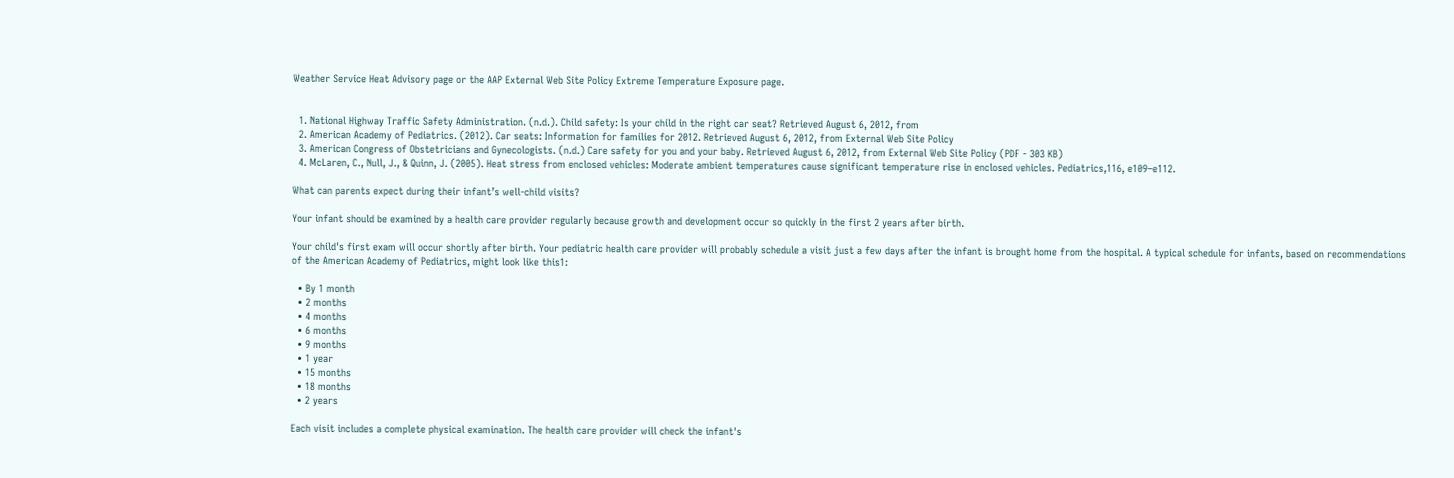Weather Service Heat Advisory page or the AAP External Web Site Policy Extreme Temperature Exposure page.


  1. National Highway Traffic Safety Administration. (n.d.). Child safety: Is your child in the right car seat? Retrieved August 6, 2012, from
  2. American Academy of Pediatrics. (2012). Car seats: Information for families for 2012. Retrieved August 6, 2012, from External Web Site Policy
  3. American Congress of Obstetricians and Gynecologists. (n.d.) Care safety for you and your baby. Retrieved August 6, 2012, from External Web Site Policy (PDF - 303 KB)
  4. McLaren, C., Null, J., & Quinn, J. (2005). Heat stress from enclosed vehicles: Moderate ambient temperatures cause significant temperature rise in enclosed vehicles. Pediatrics,116, e109–e112.

What can parents expect during their infant’s well-child visits?

Your infant should be examined by a health care provider regularly because growth and development occur so quickly in the first 2 years after birth.

Your child's first exam will occur shortly after birth. Your pediatric health care provider will probably schedule a visit just a few days after the infant is brought home from the hospital. A typical schedule for infants, based on recommendations of the American Academy of Pediatrics, might look like this1:

  • By 1 month
  • 2 months
  • 4 months
  • 6 months
  • 9 months
  • 1 year
  • 15 months
  • 18 months
  • 2 years

Each visit includes a complete physical examination. The health care provider will check the infant's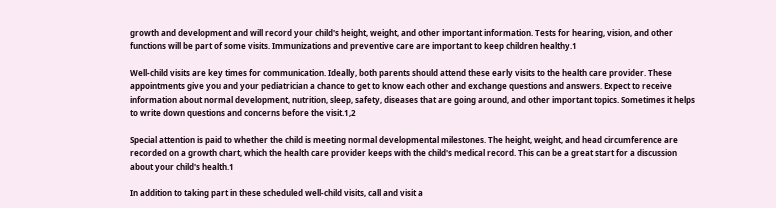growth and development and will record your child's height, weight, and other important information. Tests for hearing, vision, and other functions will be part of some visits. Immunizations and preventive care are important to keep children healthy.1

Well-child visits are key times for communication. Ideally, both parents should attend these early visits to the health care provider. These appointments give you and your pediatrician a chance to get to know each other and exchange questions and answers. Expect to receive information about normal development, nutrition, sleep, safety, diseases that are going around, and other important topics. Sometimes it helps to write down questions and concerns before the visit.1,2

Special attention is paid to whether the child is meeting normal developmental milestones. The height, weight, and head circumference are recorded on a growth chart, which the health care provider keeps with the child's medical record. This can be a great start for a discussion about your child's health.1

In addition to taking part in these scheduled well-child visits, call and visit a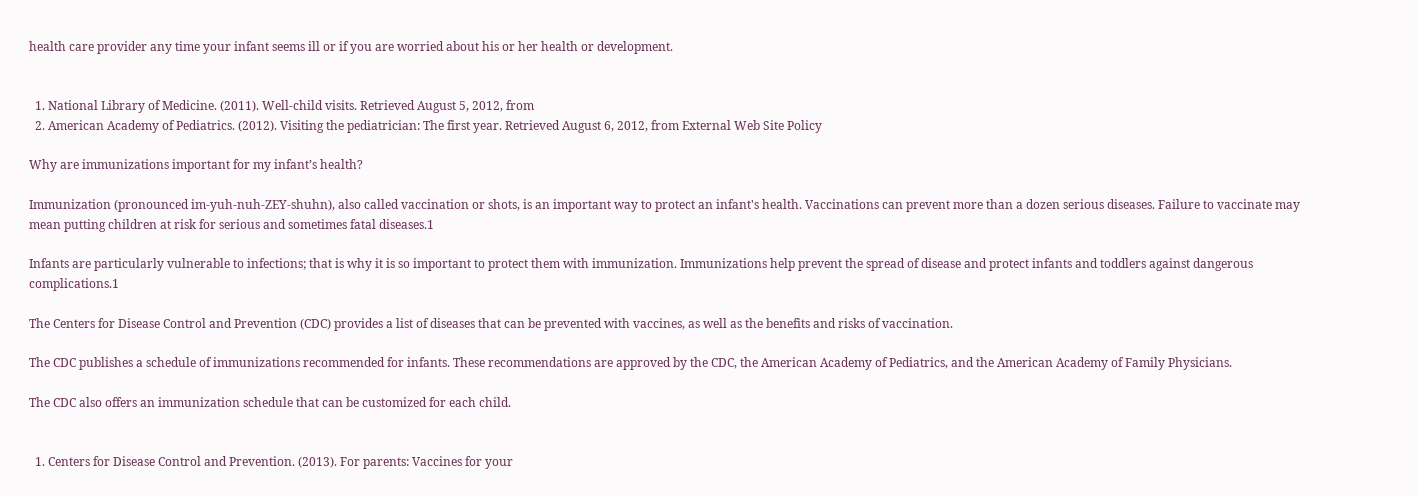health care provider any time your infant seems ill or if you are worried about his or her health or development.


  1. National Library of Medicine. (2011). Well-child visits. Retrieved August 5, 2012, from
  2. American Academy of Pediatrics. (2012). Visiting the pediatrician: The first year. Retrieved August 6, 2012, from External Web Site Policy

Why are immunizations important for my infant’s health?

Immunization (pronounced im-yuh-nuh-ZEY-shuhn), also called vaccination or shots, is an important way to protect an infant's health. Vaccinations can prevent more than a dozen serious diseases. Failure to vaccinate may mean putting children at risk for serious and sometimes fatal diseases.1

Infants are particularly vulnerable to infections; that is why it is so important to protect them with immunization. Immunizations help prevent the spread of disease and protect infants and toddlers against dangerous complications.1

The Centers for Disease Control and Prevention (CDC) provides a list of diseases that can be prevented with vaccines, as well as the benefits and risks of vaccination.

The CDC publishes a schedule of immunizations recommended for infants. These recommendations are approved by the CDC, the American Academy of Pediatrics, and the American Academy of Family Physicians.

The CDC also offers an immunization schedule that can be customized for each child.


  1. Centers for Disease Control and Prevention. (2013). For parents: Vaccines for your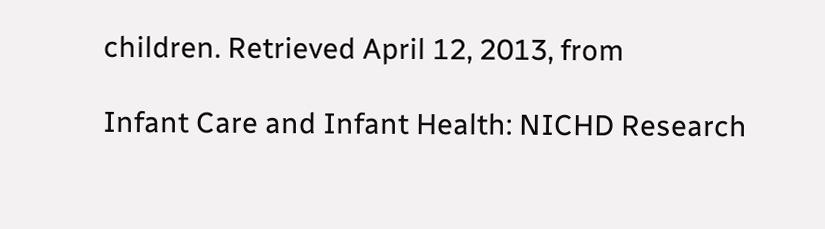children. Retrieved April 12, 2013, from

Infant Care and Infant Health: NICHD Research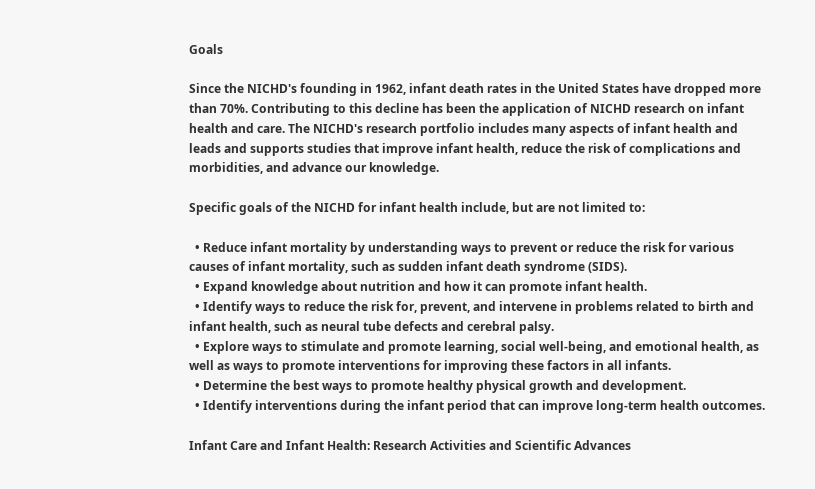Goals

Since the NICHD's founding in 1962, infant death rates in the United States have dropped more than 70%. Contributing to this decline has been the application of NICHD research on infant health and care. The NICHD's research portfolio includes many aspects of infant health and leads and supports studies that improve infant health, reduce the risk of complications and morbidities, and advance our knowledge.

Specific goals of the NICHD for infant health include, but are not limited to:

  • Reduce infant mortality by understanding ways to prevent or reduce the risk for various causes of infant mortality, such as sudden infant death syndrome (SIDS).
  • Expand knowledge about nutrition and how it can promote infant health.
  • Identify ways to reduce the risk for, prevent, and intervene in problems related to birth and infant health, such as neural tube defects and cerebral palsy.
  • Explore ways to stimulate and promote learning, social well-being, and emotional health, as well as ways to promote interventions for improving these factors in all infants.
  • Determine the best ways to promote healthy physical growth and development.
  • Identify interventions during the infant period that can improve long-term health outcomes.

Infant Care and Infant Health: Research Activities and Scientific Advances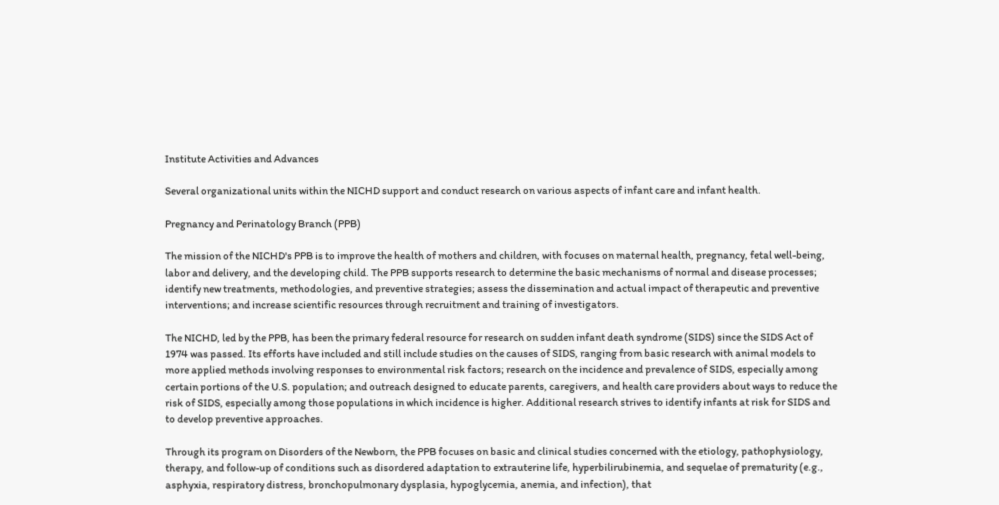Institute Activities and Advances

Several organizational units within the NICHD support and conduct research on various aspects of infant care and infant health.

Pregnancy and Perinatology Branch (PPB)

The mission of the NICHD's PPB is to improve the health of mothers and children, with focuses on maternal health, pregnancy, fetal well-being, labor and delivery, and the developing child. The PPB supports research to determine the basic mechanisms of normal and disease processes; identify new treatments, methodologies, and preventive strategies; assess the dissemination and actual impact of therapeutic and preventive interventions; and increase scientific resources through recruitment and training of investigators.

The NICHD, led by the PPB, has been the primary federal resource for research on sudden infant death syndrome (SIDS) since the SIDS Act of 1974 was passed. Its efforts have included and still include studies on the causes of SIDS, ranging from basic research with animal models to more applied methods involving responses to environmental risk factors; research on the incidence and prevalence of SIDS, especially among certain portions of the U.S. population; and outreach designed to educate parents, caregivers, and health care providers about ways to reduce the risk of SIDS, especially among those populations in which incidence is higher. Additional research strives to identify infants at risk for SIDS and to develop preventive approaches.

Through its program on Disorders of the Newborn, the PPB focuses on basic and clinical studies concerned with the etiology, pathophysiology, therapy, and follow-up of conditions such as disordered adaptation to extrauterine life, hyperbilirubinemia, and sequelae of prematurity (e.g., asphyxia, respiratory distress, bronchopulmonary dysplasia, hypoglycemia, anemia, and infection), that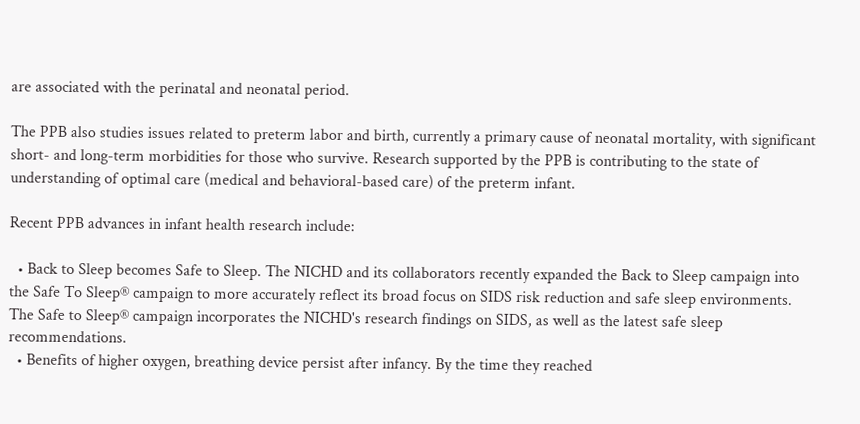are associated with the perinatal and neonatal period.

The PPB also studies issues related to preterm labor and birth, currently a primary cause of neonatal mortality, with significant short- and long-term morbidities for those who survive. Research supported by the PPB is contributing to the state of understanding of optimal care (medical and behavioral-based care) of the preterm infant.

Recent PPB advances in infant health research include:

  • Back to Sleep becomes Safe to Sleep. The NICHD and its collaborators recently expanded the Back to Sleep campaign into the Safe To Sleep® campaign to more accurately reflect its broad focus on SIDS risk reduction and safe sleep environments. The Safe to Sleep® campaign incorporates the NICHD's research findings on SIDS, as well as the latest safe sleep recommendations.
  • Benefits of higher oxygen, breathing device persist after infancy. By the time they reached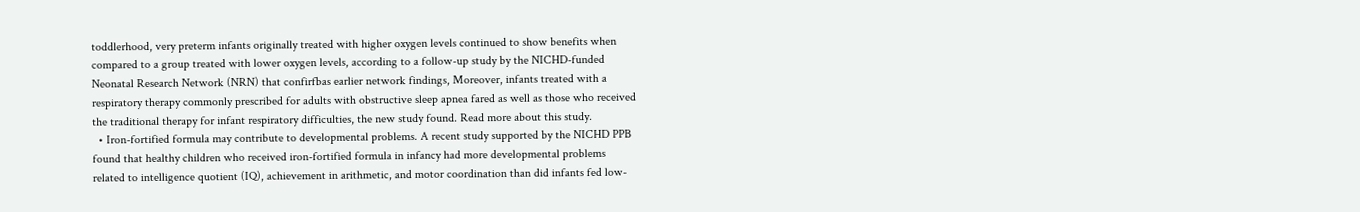toddlerhood, very preterm infants originally treated with higher oxygen levels continued to show benefits when compared to a group treated with lower oxygen levels, according to a follow-up study by the NICHD-funded Neonatal Research Network (NRN) that confirfbas earlier network findings, Moreover, infants treated with a respiratory therapy commonly prescribed for adults with obstructive sleep apnea fared as well as those who received the traditional therapy for infant respiratory difficulties, the new study found. Read more about this study.
  • Iron-fortified formula may contribute to developmental problems. A recent study supported by the NICHD PPB found that healthy children who received iron-fortified formula in infancy had more developmental problems related to intelligence quotient (IQ), achievement in arithmetic, and motor coordination than did infants fed low-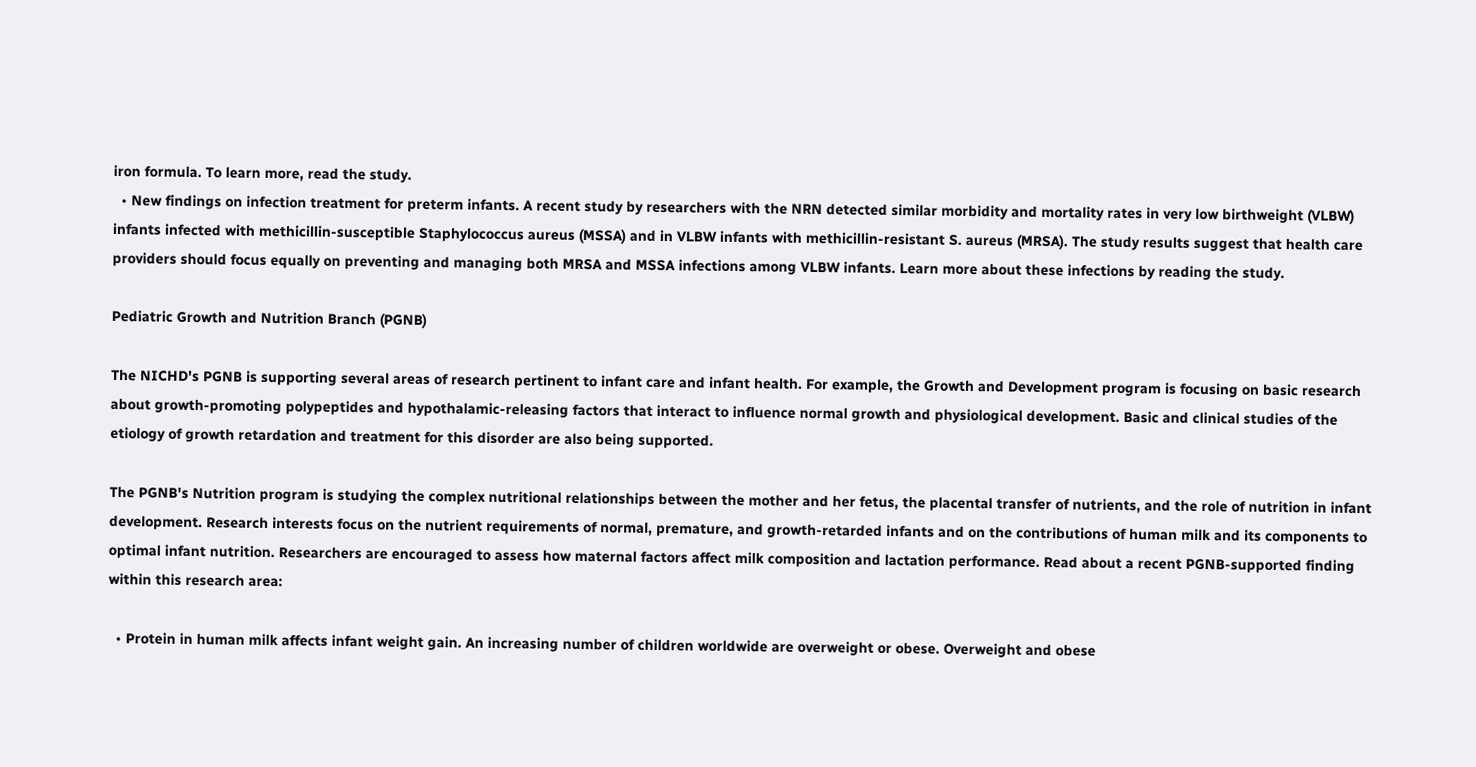iron formula. To learn more, read the study.
  • New findings on infection treatment for preterm infants. A recent study by researchers with the NRN detected similar morbidity and mortality rates in very low birthweight (VLBW) infants infected with methicillin-susceptible Staphylococcus aureus (MSSA) and in VLBW infants with methicillin-resistant S. aureus (MRSA). The study results suggest that health care providers should focus equally on preventing and managing both MRSA and MSSA infections among VLBW infants. Learn more about these infections by reading the study.

Pediatric Growth and Nutrition Branch (PGNB)

The NICHD's PGNB is supporting several areas of research pertinent to infant care and infant health. For example, the Growth and Development program is focusing on basic research about growth-promoting polypeptides and hypothalamic-releasing factors that interact to influence normal growth and physiological development. Basic and clinical studies of the etiology of growth retardation and treatment for this disorder are also being supported.

The PGNB's Nutrition program is studying the complex nutritional relationships between the mother and her fetus, the placental transfer of nutrients, and the role of nutrition in infant development. Research interests focus on the nutrient requirements of normal, premature, and growth-retarded infants and on the contributions of human milk and its components to optimal infant nutrition. Researchers are encouraged to assess how maternal factors affect milk composition and lactation performance. Read about a recent PGNB-supported finding within this research area:

  • Protein in human milk affects infant weight gain. An increasing number of children worldwide are overweight or obese. Overweight and obese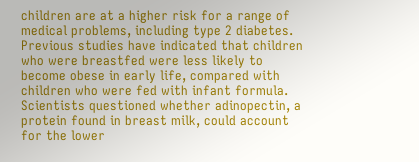children are at a higher risk for a range of medical problems, including type 2 diabetes. Previous studies have indicated that children who were breastfed were less likely to become obese in early life, compared with children who were fed with infant formula. Scientists questioned whether adinopectin, a protein found in breast milk, could account for the lower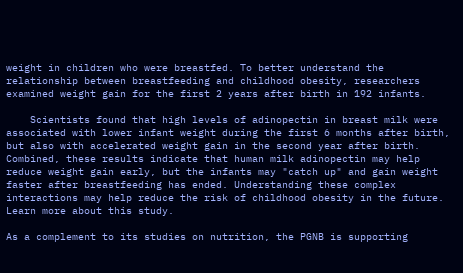weight in children who were breastfed. To better understand the relationship between breastfeeding and childhood obesity, researchers examined weight gain for the first 2 years after birth in 192 infants.

    Scientists found that high levels of adinopectin in breast milk were associated with lower infant weight during the first 6 months after birth, but also with accelerated weight gain in the second year after birth. Combined, these results indicate that human milk adinopectin may help reduce weight gain early, but the infants may "catch up" and gain weight faster after breastfeeding has ended. Understanding these complex interactions may help reduce the risk of childhood obesity in the future. Learn more about this study.

As a complement to its studies on nutrition, the PGNB is supporting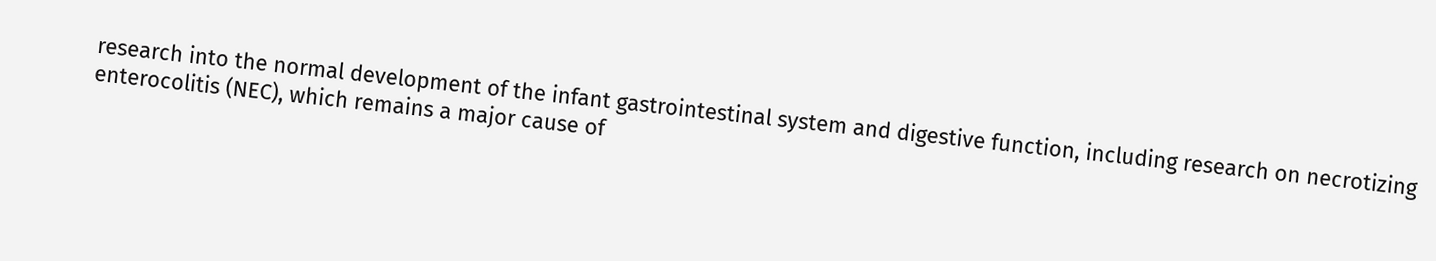research into the normal development of the infant gastrointestinal system and digestive function, including research on necrotizing enterocolitis (NEC), which remains a major cause of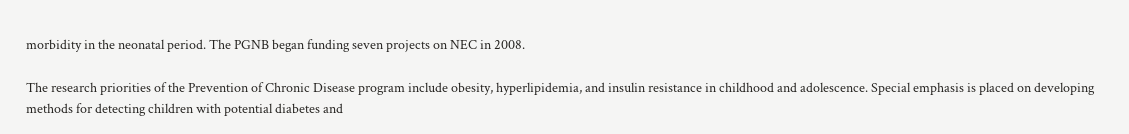morbidity in the neonatal period. The PGNB began funding seven projects on NEC in 2008.

The research priorities of the Prevention of Chronic Disease program include obesity, hyperlipidemia, and insulin resistance in childhood and adolescence. Special emphasis is placed on developing methods for detecting children with potential diabetes and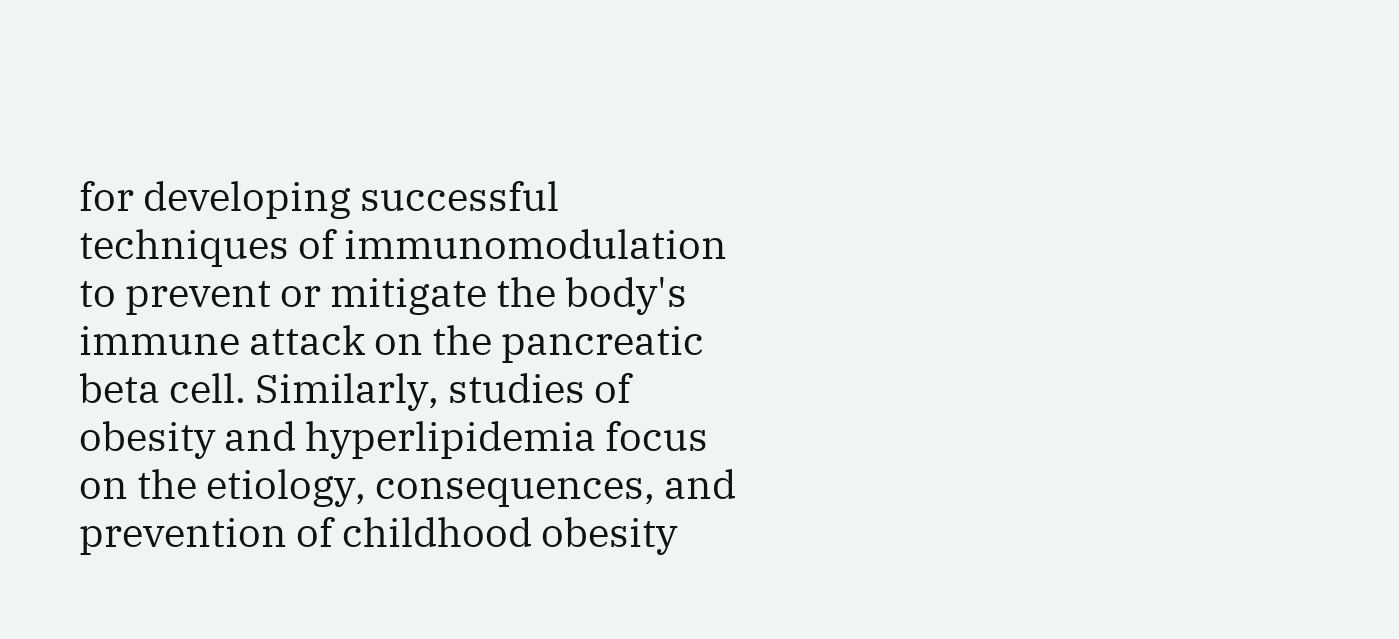for developing successful techniques of immunomodulation to prevent or mitigate the body's immune attack on the pancreatic beta cell. Similarly, studies of obesity and hyperlipidemia focus on the etiology, consequences, and prevention of childhood obesity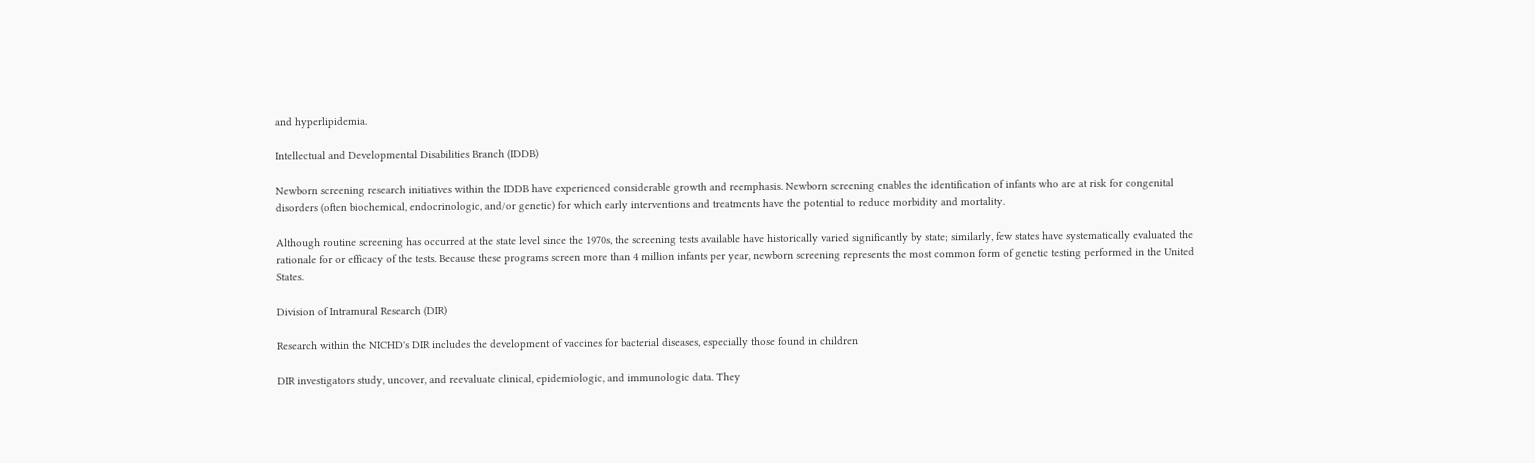and hyperlipidemia.

Intellectual and Developmental Disabilities Branch (IDDB)

Newborn screening research initiatives within the IDDB have experienced considerable growth and reemphasis. Newborn screening enables the identification of infants who are at risk for congenital disorders (often biochemical, endocrinologic, and/or genetic) for which early interventions and treatments have the potential to reduce morbidity and mortality.

Although routine screening has occurred at the state level since the 1970s, the screening tests available have historically varied significantly by state; similarly, few states have systematically evaluated the rationale for or efficacy of the tests. Because these programs screen more than 4 million infants per year, newborn screening represents the most common form of genetic testing performed in the United States.

Division of Intramural Research (DIR)

Research within the NICHD's DIR includes the development of vaccines for bacterial diseases, especially those found in children

DIR investigators study, uncover, and reevaluate clinical, epidemiologic, and immunologic data. They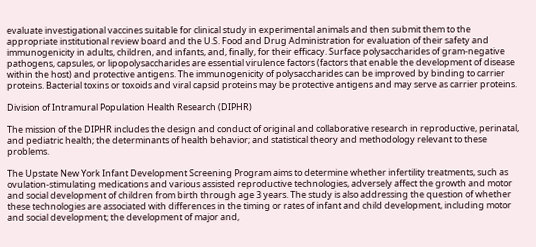evaluate investigational vaccines suitable for clinical study in experimental animals and then submit them to the appropriate institutional review board and the U.S. Food and Drug Administration for evaluation of their safety and immunogenicity in adults, children, and infants, and, finally, for their efficacy. Surface polysaccharides of gram-negative pathogens, capsules, or lipopolysaccharides are essential virulence factors (factors that enable the development of disease within the host) and protective antigens. The immunogenicity of polysaccharides can be improved by binding to carrier proteins. Bacterial toxins or toxoids and viral capsid proteins may be protective antigens and may serve as carrier proteins.

Division of Intramural Population Health Research (DIPHR)

The mission of the DIPHR includes the design and conduct of original and collaborative research in reproductive, perinatal, and pediatric health; the determinants of health behavior; and statistical theory and methodology relevant to these problems.

The Upstate New York Infant Development Screening Program aims to determine whether infertility treatments, such as ovulation-stimulating medications and various assisted reproductive technologies, adversely affect the growth and motor and social development of children from birth through age 3 years. The study is also addressing the question of whether these technologies are associated with differences in the timing or rates of infant and child development, including motor and social development; the development of major and,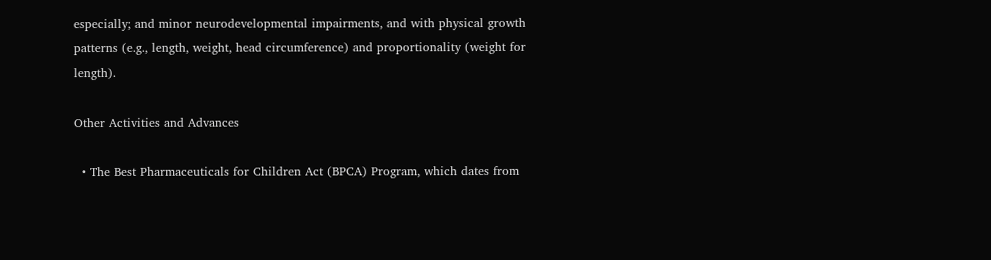especially; and minor neurodevelopmental impairments, and with physical growth patterns (e.g., length, weight, head circumference) and proportionality (weight for length).

Other Activities and Advances

  • The Best Pharmaceuticals for Children Act (BPCA) Program, which dates from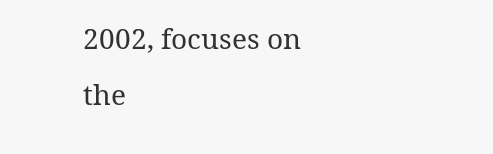2002, focuses on the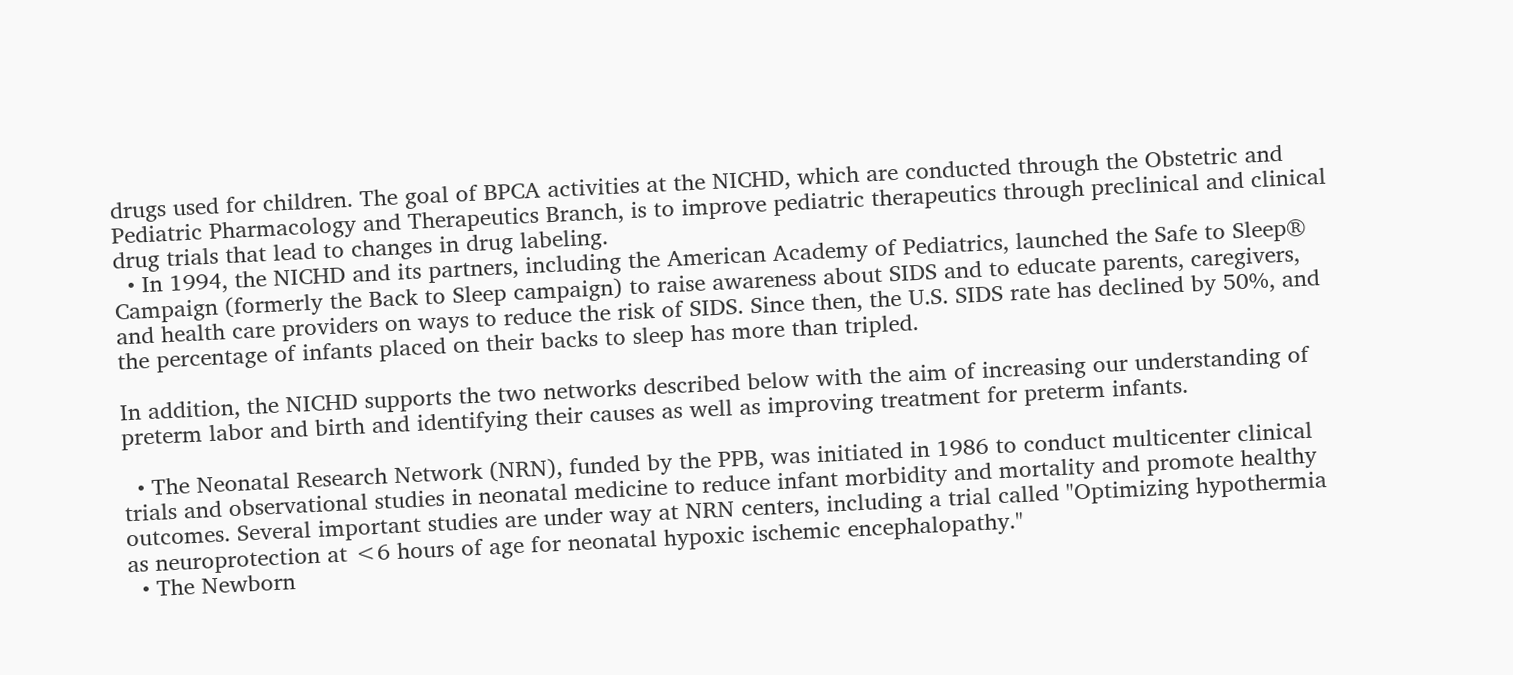drugs used for children. The goal of BPCA activities at the NICHD, which are conducted through the Obstetric and Pediatric Pharmacology and Therapeutics Branch, is to improve pediatric therapeutics through preclinical and clinical drug trials that lead to changes in drug labeling.
  • In 1994, the NICHD and its partners, including the American Academy of Pediatrics, launched the Safe to Sleep® Campaign (formerly the Back to Sleep campaign) to raise awareness about SIDS and to educate parents, caregivers, and health care providers on ways to reduce the risk of SIDS. Since then, the U.S. SIDS rate has declined by 50%, and the percentage of infants placed on their backs to sleep has more than tripled.

In addition, the NICHD supports the two networks described below with the aim of increasing our understanding of preterm labor and birth and identifying their causes as well as improving treatment for preterm infants.

  • The Neonatal Research Network (NRN), funded by the PPB, was initiated in 1986 to conduct multicenter clinical trials and observational studies in neonatal medicine to reduce infant morbidity and mortality and promote healthy outcomes. Several important studies are under way at NRN centers, including a trial called "Optimizing hypothermia as neuroprotection at <6 hours of age for neonatal hypoxic ischemic encephalopathy."
  • The Newborn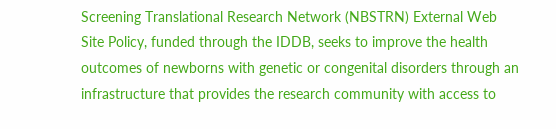Screening Translational Research Network (NBSTRN) External Web Site Policy, funded through the IDDB, seeks to improve the health outcomes of newborns with genetic or congenital disorders through an infrastructure that provides the research community with access to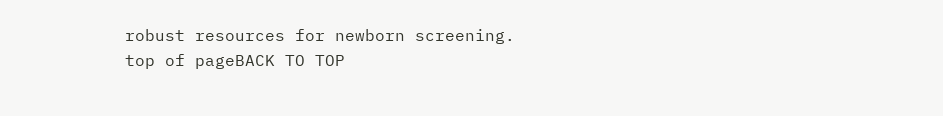robust resources for newborn screening.
top of pageBACK TO TOP